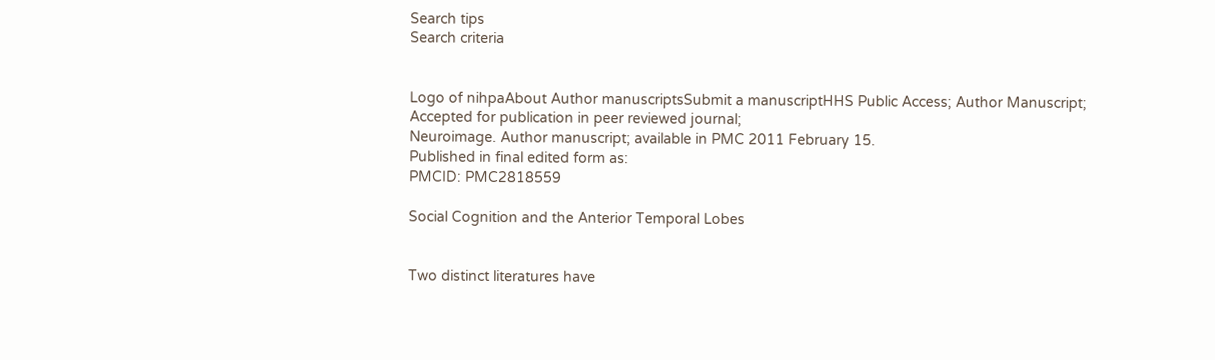Search tips
Search criteria


Logo of nihpaAbout Author manuscriptsSubmit a manuscriptHHS Public Access; Author Manuscript; Accepted for publication in peer reviewed journal;
Neuroimage. Author manuscript; available in PMC 2011 February 15.
Published in final edited form as:
PMCID: PMC2818559

Social Cognition and the Anterior Temporal Lobes


Two distinct literatures have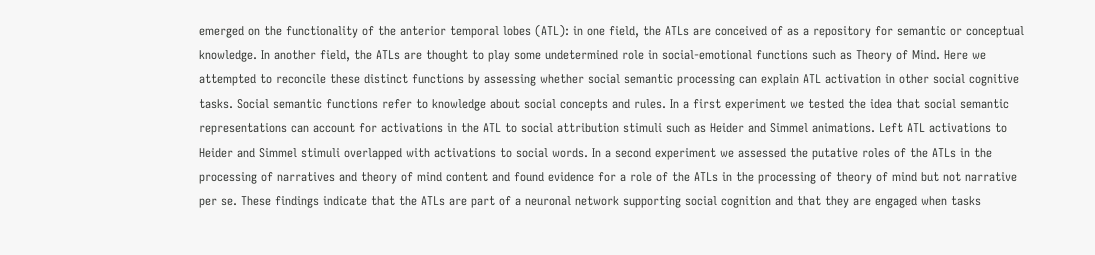emerged on the functionality of the anterior temporal lobes (ATL): in one field, the ATLs are conceived of as a repository for semantic or conceptual knowledge. In another field, the ATLs are thought to play some undetermined role in social-emotional functions such as Theory of Mind. Here we attempted to reconcile these distinct functions by assessing whether social semantic processing can explain ATL activation in other social cognitive tasks. Social semantic functions refer to knowledge about social concepts and rules. In a first experiment we tested the idea that social semantic representations can account for activations in the ATL to social attribution stimuli such as Heider and Simmel animations. Left ATL activations to Heider and Simmel stimuli overlapped with activations to social words. In a second experiment we assessed the putative roles of the ATLs in the processing of narratives and theory of mind content and found evidence for a role of the ATLs in the processing of theory of mind but not narrative per se. These findings indicate that the ATLs are part of a neuronal network supporting social cognition and that they are engaged when tasks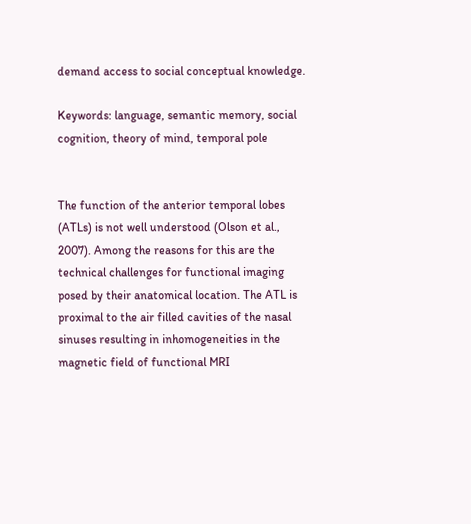demand access to social conceptual knowledge.

Keywords: language, semantic memory, social cognition, theory of mind, temporal pole


The function of the anterior temporal lobes (ATLs) is not well understood (Olson et al., 2007). Among the reasons for this are the technical challenges for functional imaging posed by their anatomical location. The ATL is proximal to the air filled cavities of the nasal sinuses resulting in inhomogeneities in the magnetic field of functional MRI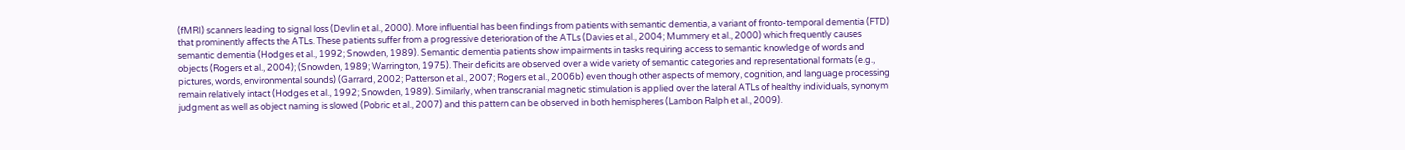(fMRI) scanners leading to signal loss (Devlin et al., 2000). More influential has been findings from patients with semantic dementia, a variant of fronto-temporal dementia (FTD) that prominently affects the ATLs. These patients suffer from a progressive deterioration of the ATLs (Davies et al., 2004; Mummery et al., 2000) which frequently causes semantic dementia (Hodges et al., 1992; Snowden, 1989). Semantic dementia patients show impairments in tasks requiring access to semantic knowledge of words and objects (Rogers et al., 2004); (Snowden, 1989; Warrington, 1975). Their deficits are observed over a wide variety of semantic categories and representational formats (e.g., pictures, words, environmental sounds) (Garrard, 2002; Patterson et al., 2007; Rogers et al., 2006b) even though other aspects of memory, cognition, and language processing remain relatively intact (Hodges et al., 1992; Snowden, 1989). Similarly, when transcranial magnetic stimulation is applied over the lateral ATLs of healthy individuals, synonym judgment as well as object naming is slowed (Pobric et al., 2007) and this pattern can be observed in both hemispheres (Lambon Ralph et al., 2009).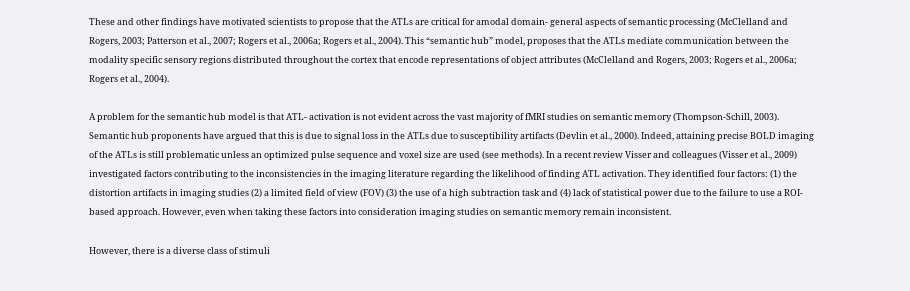These and other findings have motivated scientists to propose that the ATLs are critical for amodal domain- general aspects of semantic processing (McClelland and Rogers, 2003; Patterson et al., 2007; Rogers et al., 2006a; Rogers et al., 2004). This “semantic hub” model, proposes that the ATLs mediate communication between the modality specific sensory regions distributed throughout the cortex that encode representations of object attributes (McClelland and Rogers, 2003; Rogers et al., 2006a; Rogers et al., 2004).

A problem for the semantic hub model is that ATL- activation is not evident across the vast majority of fMRI studies on semantic memory (Thompson-Schill, 2003). Semantic hub proponents have argued that this is due to signal loss in the ATLs due to susceptibility artifacts (Devlin et al., 2000). Indeed, attaining precise BOLD imaging of the ATLs is still problematic unless an optimized pulse sequence and voxel size are used (see methods). In a recent review Visser and colleagues (Visser et al., 2009) investigated factors contributing to the inconsistencies in the imaging literature regarding the likelihood of finding ATL activation. They identified four factors: (1) the distortion artifacts in imaging studies (2) a limited field of view (FOV) (3) the use of a high subtraction task and (4) lack of statistical power due to the failure to use a ROI- based approach. However, even when taking these factors into consideration imaging studies on semantic memory remain inconsistent.

However, there is a diverse class of stimuli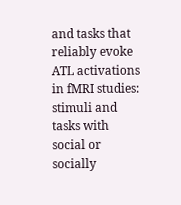and tasks that reliably evoke ATL activations in fMRI studies: stimuli and tasks with social or socially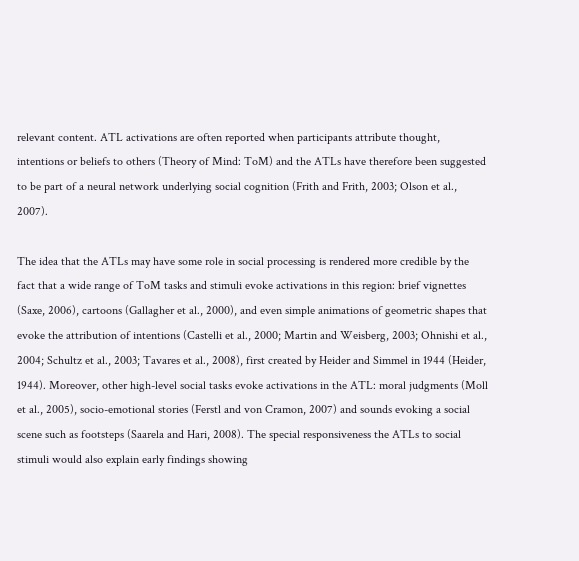relevant content. ATL activations are often reported when participants attribute thought, intentions or beliefs to others (Theory of Mind: ToM) and the ATLs have therefore been suggested to be part of a neural network underlying social cognition (Frith and Frith, 2003; Olson et al., 2007).

The idea that the ATLs may have some role in social processing is rendered more credible by the fact that a wide range of ToM tasks and stimuli evoke activations in this region: brief vignettes (Saxe, 2006), cartoons (Gallagher et al., 2000), and even simple animations of geometric shapes that evoke the attribution of intentions (Castelli et al., 2000; Martin and Weisberg, 2003; Ohnishi et al., 2004; Schultz et al., 2003; Tavares et al., 2008), first created by Heider and Simmel in 1944 (Heider, 1944). Moreover, other high-level social tasks evoke activations in the ATL: moral judgments (Moll et al., 2005), socio-emotional stories (Ferstl and von Cramon, 2007) and sounds evoking a social scene such as footsteps (Saarela and Hari, 2008). The special responsiveness the ATLs to social stimuli would also explain early findings showing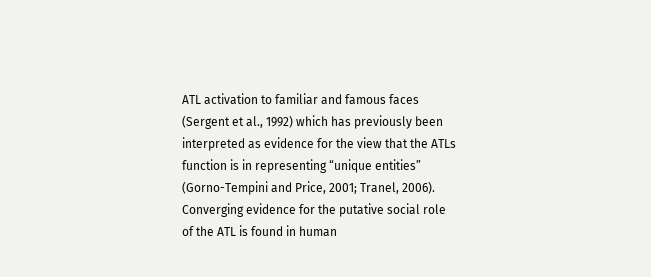ATL activation to familiar and famous faces (Sergent et al., 1992) which has previously been interpreted as evidence for the view that the ATLs function is in representing “unique entities” (Gorno-Tempini and Price, 2001; Tranel, 2006). Converging evidence for the putative social role of the ATL is found in human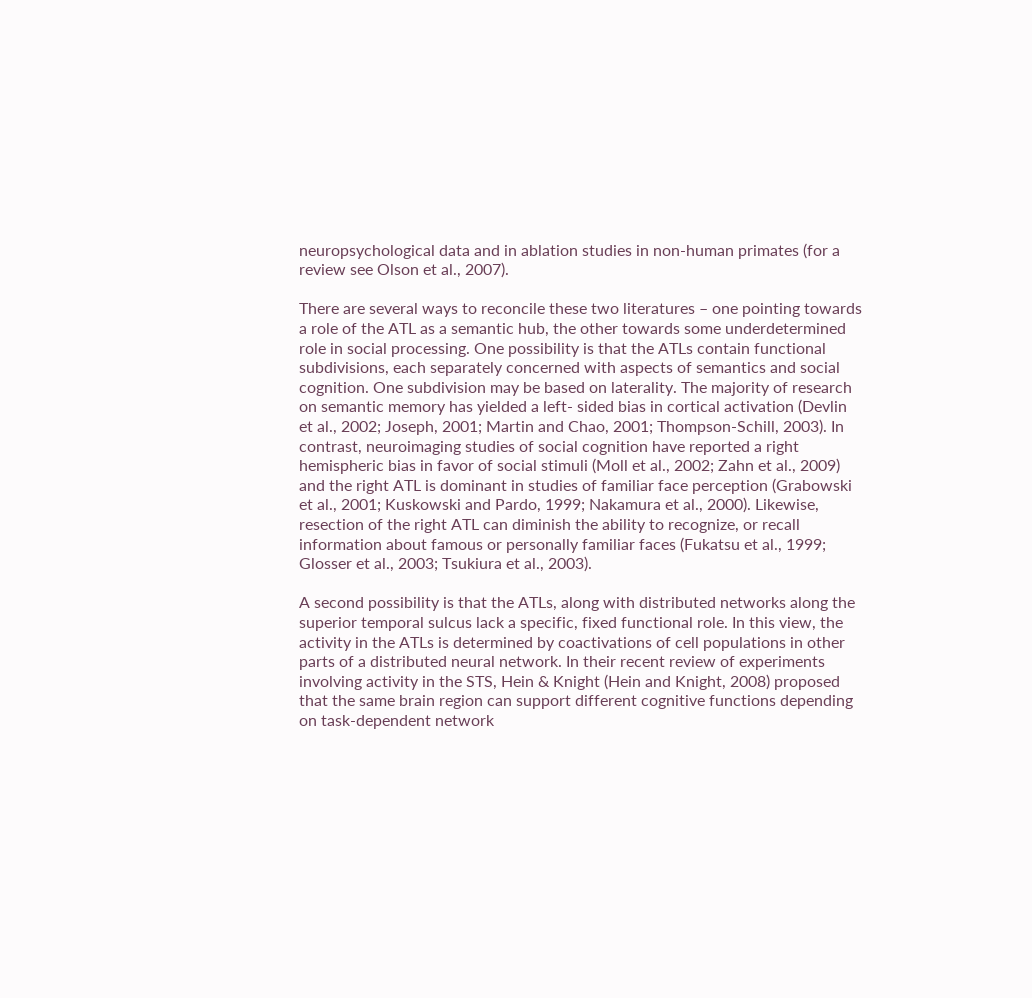neuropsychological data and in ablation studies in non-human primates (for a review see Olson et al., 2007).

There are several ways to reconcile these two literatures – one pointing towards a role of the ATL as a semantic hub, the other towards some underdetermined role in social processing. One possibility is that the ATLs contain functional subdivisions, each separately concerned with aspects of semantics and social cognition. One subdivision may be based on laterality. The majority of research on semantic memory has yielded a left- sided bias in cortical activation (Devlin et al., 2002; Joseph, 2001; Martin and Chao, 2001; Thompson-Schill, 2003). In contrast, neuroimaging studies of social cognition have reported a right hemispheric bias in favor of social stimuli (Moll et al., 2002; Zahn et al., 2009) and the right ATL is dominant in studies of familiar face perception (Grabowski et al., 2001; Kuskowski and Pardo, 1999; Nakamura et al., 2000). Likewise, resection of the right ATL can diminish the ability to recognize, or recall information about famous or personally familiar faces (Fukatsu et al., 1999; Glosser et al., 2003; Tsukiura et al., 2003).

A second possibility is that the ATLs, along with distributed networks along the superior temporal sulcus lack a specific, fixed functional role. In this view, the activity in the ATLs is determined by coactivations of cell populations in other parts of a distributed neural network. In their recent review of experiments involving activity in the STS, Hein & Knight (Hein and Knight, 2008) proposed that the same brain region can support different cognitive functions depending on task-dependent network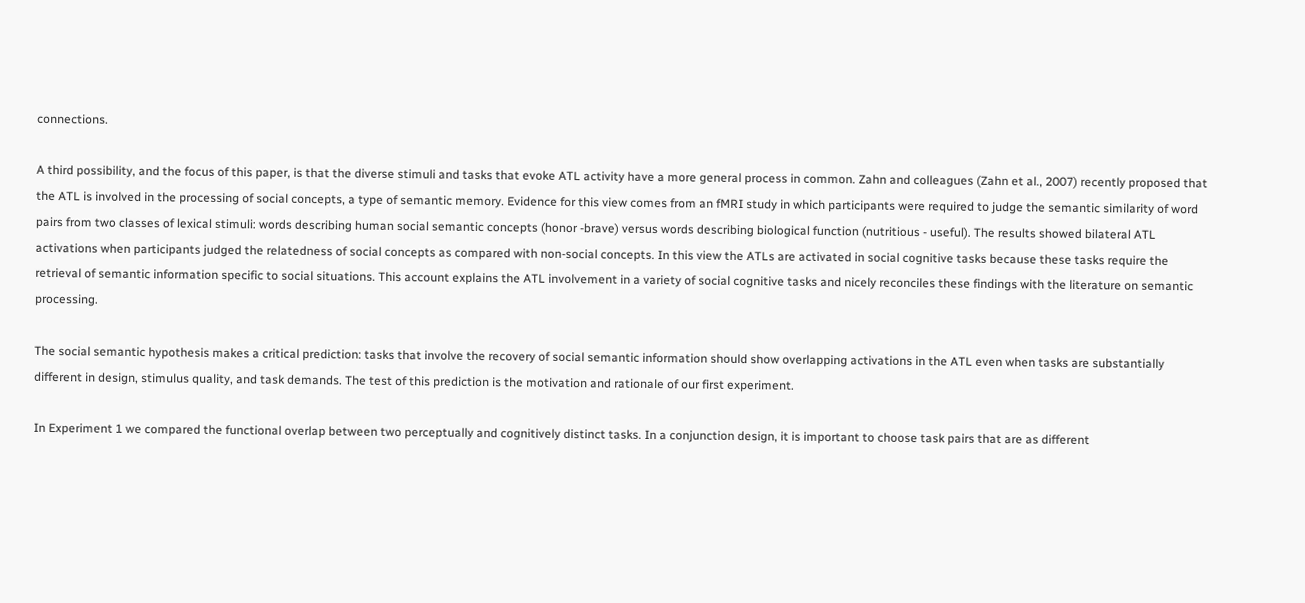connections.

A third possibility, and the focus of this paper, is that the diverse stimuli and tasks that evoke ATL activity have a more general process in common. Zahn and colleagues (Zahn et al., 2007) recently proposed that the ATL is involved in the processing of social concepts, a type of semantic memory. Evidence for this view comes from an fMRI study in which participants were required to judge the semantic similarity of word pairs from two classes of lexical stimuli: words describing human social semantic concepts (honor -brave) versus words describing biological function (nutritious - useful). The results showed bilateral ATL activations when participants judged the relatedness of social concepts as compared with non-social concepts. In this view the ATLs are activated in social cognitive tasks because these tasks require the retrieval of semantic information specific to social situations. This account explains the ATL involvement in a variety of social cognitive tasks and nicely reconciles these findings with the literature on semantic processing.

The social semantic hypothesis makes a critical prediction: tasks that involve the recovery of social semantic information should show overlapping activations in the ATL even when tasks are substantially different in design, stimulus quality, and task demands. The test of this prediction is the motivation and rationale of our first experiment.

In Experiment 1 we compared the functional overlap between two perceptually and cognitively distinct tasks. In a conjunction design, it is important to choose task pairs that are as different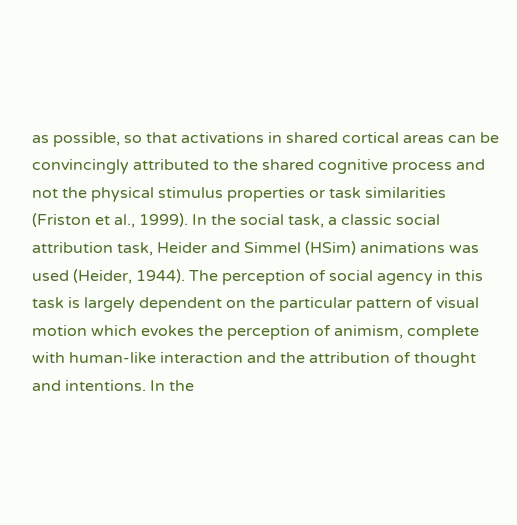as possible, so that activations in shared cortical areas can be convincingly attributed to the shared cognitive process and not the physical stimulus properties or task similarities (Friston et al., 1999). In the social task, a classic social attribution task, Heider and Simmel (HSim) animations was used (Heider, 1944). The perception of social agency in this task is largely dependent on the particular pattern of visual motion which evokes the perception of animism, complete with human-like interaction and the attribution of thought and intentions. In the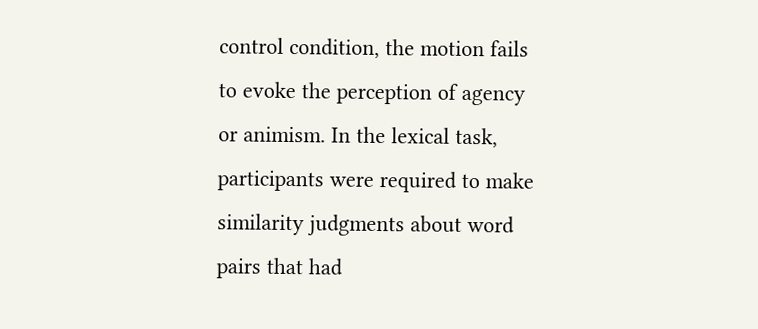control condition, the motion fails to evoke the perception of agency or animism. In the lexical task, participants were required to make similarity judgments about word pairs that had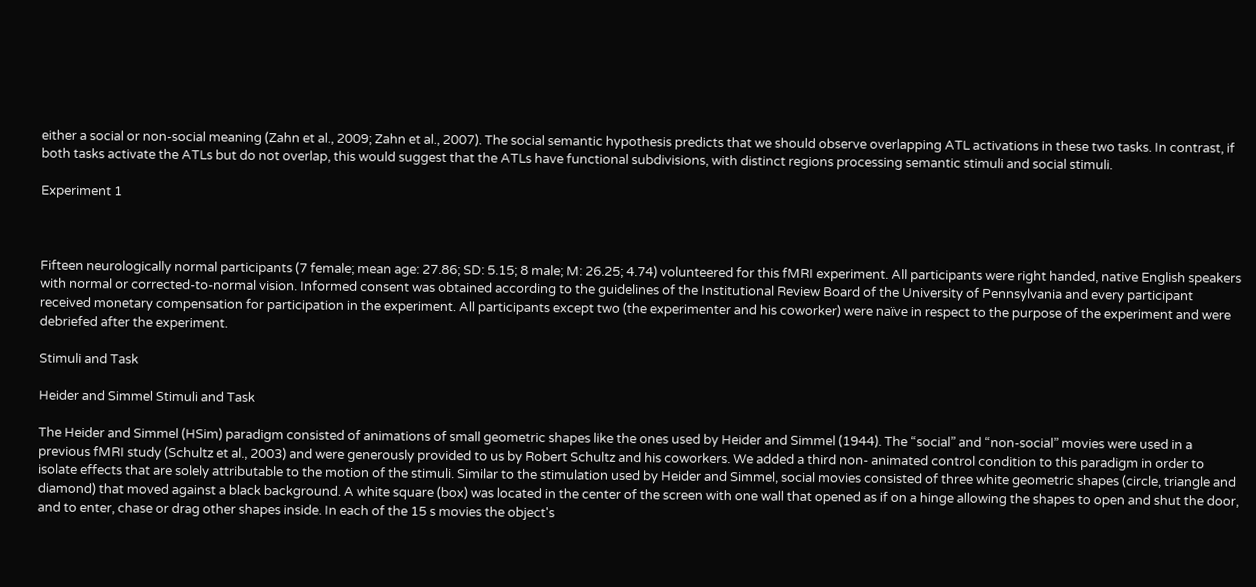either a social or non-social meaning (Zahn et al., 2009; Zahn et al., 2007). The social semantic hypothesis predicts that we should observe overlapping ATL activations in these two tasks. In contrast, if both tasks activate the ATLs but do not overlap, this would suggest that the ATLs have functional subdivisions, with distinct regions processing semantic stimuli and social stimuli.

Experiment 1



Fifteen neurologically normal participants (7 female; mean age: 27.86; SD: 5.15; 8 male; M: 26.25; 4.74) volunteered for this fMRI experiment. All participants were right handed, native English speakers with normal or corrected-to-normal vision. Informed consent was obtained according to the guidelines of the Institutional Review Board of the University of Pennsylvania and every participant received monetary compensation for participation in the experiment. All participants except two (the experimenter and his coworker) were naïve in respect to the purpose of the experiment and were debriefed after the experiment.

Stimuli and Task

Heider and Simmel Stimuli and Task

The Heider and Simmel (HSim) paradigm consisted of animations of small geometric shapes like the ones used by Heider and Simmel (1944). The “social” and “non-social” movies were used in a previous fMRI study (Schultz et al., 2003) and were generously provided to us by Robert Schultz and his coworkers. We added a third non- animated control condition to this paradigm in order to isolate effects that are solely attributable to the motion of the stimuli. Similar to the stimulation used by Heider and Simmel, social movies consisted of three white geometric shapes (circle, triangle and diamond) that moved against a black background. A white square (box) was located in the center of the screen with one wall that opened as if on a hinge allowing the shapes to open and shut the door, and to enter, chase or drag other shapes inside. In each of the 15 s movies the object's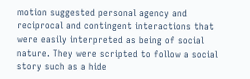motion suggested personal agency and reciprocal and contingent interactions that were easily interpreted as being of social nature. They were scripted to follow a social story such as a hide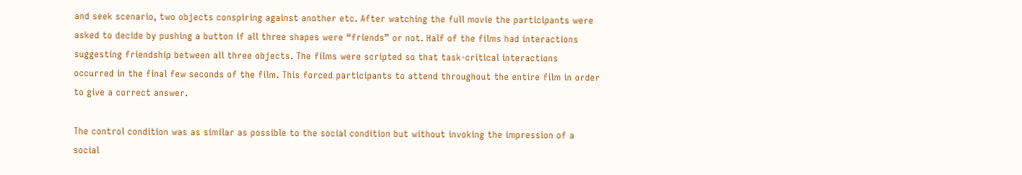and seek scenario, two objects conspiring against another etc. After watching the full movie the participants were asked to decide by pushing a button if all three shapes were “friends” or not. Half of the films had interactions suggesting friendship between all three objects. The films were scripted so that task-critical interactions occurred in the final few seconds of the film. This forced participants to attend throughout the entire film in order to give a correct answer.

The control condition was as similar as possible to the social condition but without invoking the impression of a social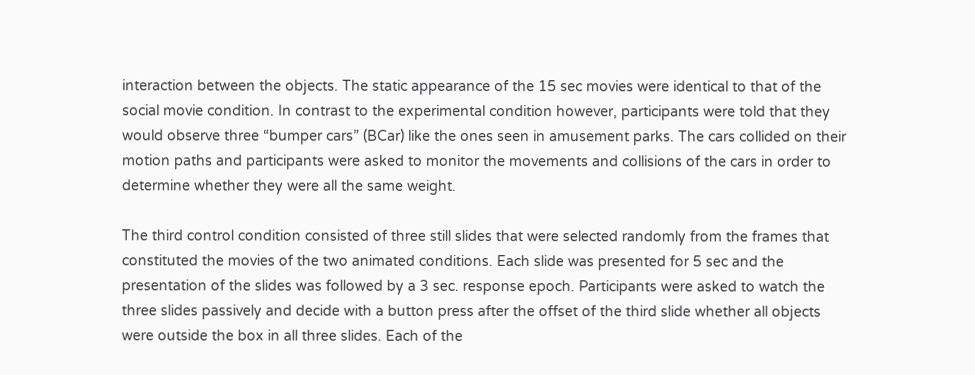interaction between the objects. The static appearance of the 15 sec movies were identical to that of the social movie condition. In contrast to the experimental condition however, participants were told that they would observe three “bumper cars” (BCar) like the ones seen in amusement parks. The cars collided on their motion paths and participants were asked to monitor the movements and collisions of the cars in order to determine whether they were all the same weight.

The third control condition consisted of three still slides that were selected randomly from the frames that constituted the movies of the two animated conditions. Each slide was presented for 5 sec and the presentation of the slides was followed by a 3 sec. response epoch. Participants were asked to watch the three slides passively and decide with a button press after the offset of the third slide whether all objects were outside the box in all three slides. Each of the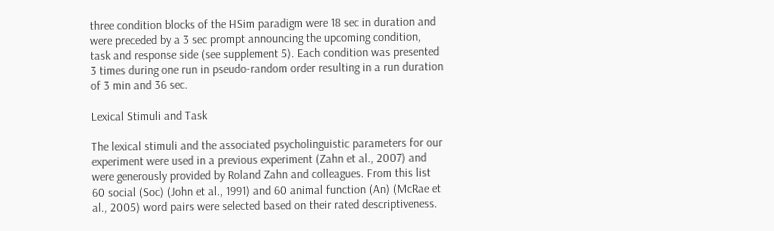three condition blocks of the HSim paradigm were 18 sec in duration and were preceded by a 3 sec prompt announcing the upcoming condition, task and response side (see supplement 5). Each condition was presented 3 times during one run in pseudo-random order resulting in a run duration of 3 min and 36 sec.

Lexical Stimuli and Task

The lexical stimuli and the associated psycholinguistic parameters for our experiment were used in a previous experiment (Zahn et al., 2007) and were generously provided by Roland Zahn and colleagues. From this list 60 social (Soc) (John et al., 1991) and 60 animal function (An) (McRae et al., 2005) word pairs were selected based on their rated descriptiveness.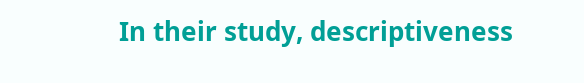In their study, descriptiveness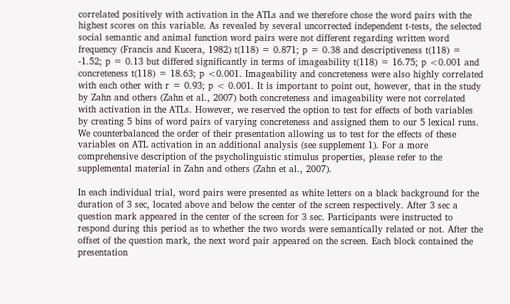correlated positively with activation in the ATLs and we therefore chose the word pairs with the highest scores on this variable. As revealed by several uncorrected independent t-tests, the selected social semantic and animal function word pairs were not different regarding written word frequency (Francis and Kucera, 1982) t(118) = 0.871; p = 0.38 and descriptiveness t(118) = -1.52; p = 0.13 but differed significantly in terms of imageability t(118) = 16.75; p <0.001 and concreteness t(118) = 18.63; p <0.001. Imageability and concreteness were also highly correlated with each other with r = 0.93; p < 0.001. It is important to point out, however, that in the study by Zahn and others (Zahn et al., 2007) both concreteness and imageability were not correlated with activation in the ATLs. However, we reserved the option to test for effects of both variables by creating 5 bins of word pairs of varying concreteness and assigned them to our 5 lexical runs. We counterbalanced the order of their presentation allowing us to test for the effects of these variables on ATL activation in an additional analysis (see supplement 1). For a more comprehensive description of the psycholinguistic stimulus properties, please refer to the supplemental material in Zahn and others (Zahn et al., 2007).

In each individual trial, word pairs were presented as white letters on a black background for the duration of 3 sec, located above and below the center of the screen respectively. After 3 sec a question mark appeared in the center of the screen for 3 sec. Participants were instructed to respond during this period as to whether the two words were semantically related or not. After the offset of the question mark, the next word pair appeared on the screen. Each block contained the presentation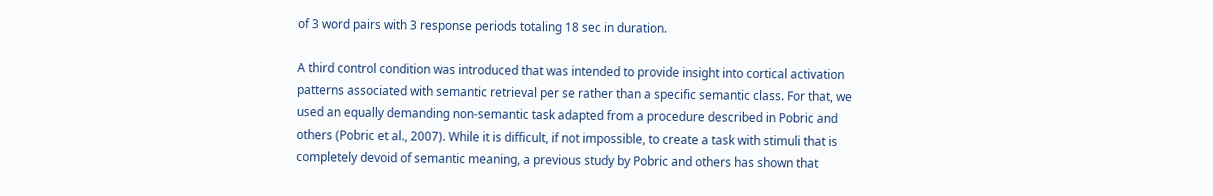of 3 word pairs with 3 response periods totaling 18 sec in duration.

A third control condition was introduced that was intended to provide insight into cortical activation patterns associated with semantic retrieval per se rather than a specific semantic class. For that, we used an equally demanding non-semantic task adapted from a procedure described in Pobric and others (Pobric et al., 2007). While it is difficult, if not impossible, to create a task with stimuli that is completely devoid of semantic meaning, a previous study by Pobric and others has shown that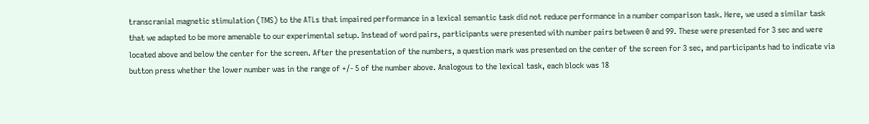transcranial magnetic stimulation (TMS) to the ATLs that impaired performance in a lexical semantic task did not reduce performance in a number comparison task. Here, we used a similar task that we adapted to be more amenable to our experimental setup. Instead of word pairs, participants were presented with number pairs between 0 and 99. These were presented for 3 sec and were located above and below the center for the screen. After the presentation of the numbers, a question mark was presented on the center of the screen for 3 sec, and participants had to indicate via button press whether the lower number was in the range of +/- 5 of the number above. Analogous to the lexical task, each block was 18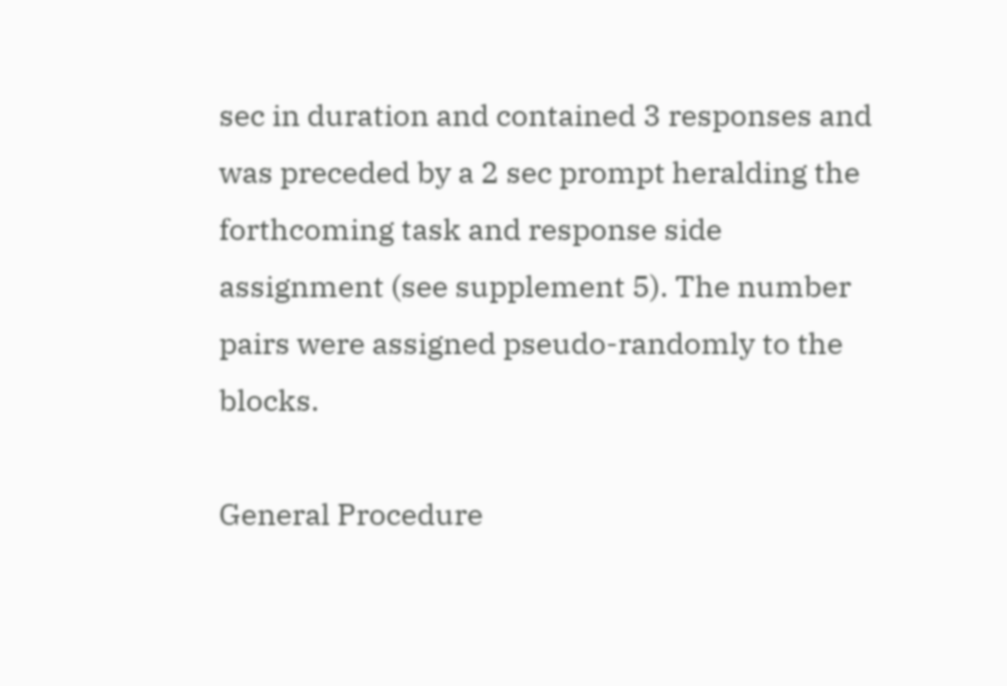sec in duration and contained 3 responses and was preceded by a 2 sec prompt heralding the forthcoming task and response side assignment (see supplement 5). The number pairs were assigned pseudo-randomly to the blocks.

General Procedure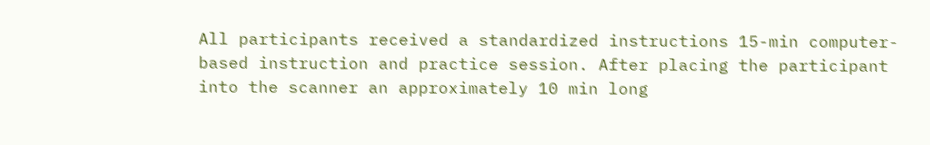All participants received a standardized instructions 15-min computer-based instruction and practice session. After placing the participant into the scanner an approximately 10 min long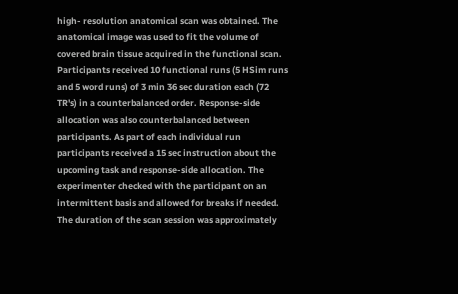high- resolution anatomical scan was obtained. The anatomical image was used to fit the volume of covered brain tissue acquired in the functional scan. Participants received 10 functional runs (5 HSim runs and 5 word runs) of 3 min 36 sec duration each (72 TR's) in a counterbalanced order. Response-side allocation was also counterbalanced between participants. As part of each individual run participants received a 15 sec instruction about the upcoming task and response-side allocation. The experimenter checked with the participant on an intermittent basis and allowed for breaks if needed. The duration of the scan session was approximately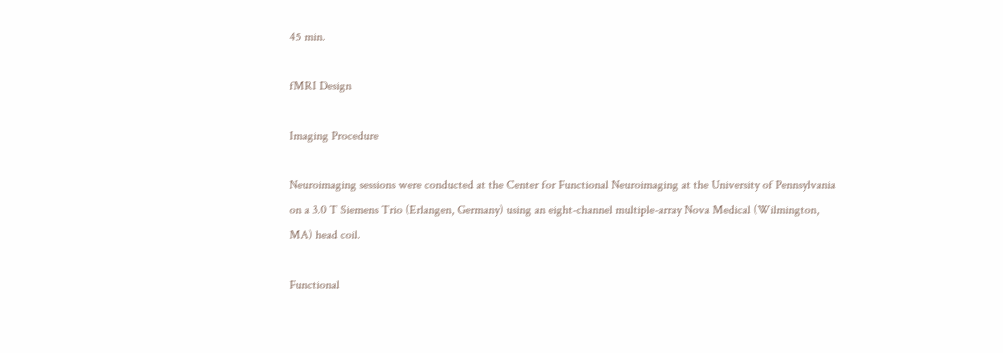45 min.

fMRI Design

Imaging Procedure

Neuroimaging sessions were conducted at the Center for Functional Neuroimaging at the University of Pennsylvania on a 3.0 T Siemens Trio (Erlangen, Germany) using an eight-channel multiple-array Nova Medical (Wilmington, MA) head coil.

Functional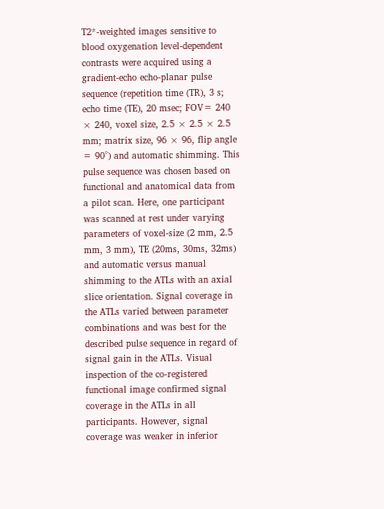T2*-weighted images sensitive to blood oxygenation level-dependent contrasts were acquired using a gradient-echo echo-planar pulse sequence (repetition time (TR), 3 s; echo time (TE), 20 msec; FOV= 240 × 240, voxel size, 2.5 × 2.5 × 2.5 mm; matrix size, 96 × 96, flip angle = 90°) and automatic shimming. This pulse sequence was chosen based on functional and anatomical data from a pilot scan. Here, one participant was scanned at rest under varying parameters of voxel-size (2 mm, 2.5 mm, 3 mm), TE (20ms, 30ms, 32ms) and automatic versus manual shimming to the ATLs with an axial slice orientation. Signal coverage in the ATLs varied between parameter combinations and was best for the described pulse sequence in regard of signal gain in the ATLs. Visual inspection of the co-registered functional image confirmed signal coverage in the ATLs in all participants. However, signal coverage was weaker in inferior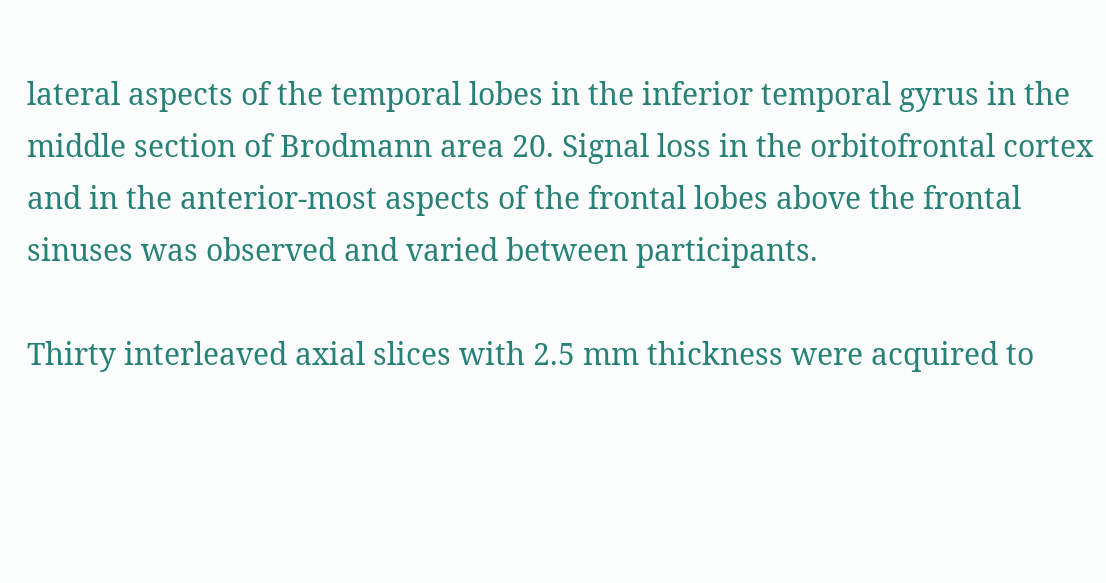lateral aspects of the temporal lobes in the inferior temporal gyrus in the middle section of Brodmann area 20. Signal loss in the orbitofrontal cortex and in the anterior-most aspects of the frontal lobes above the frontal sinuses was observed and varied between participants.

Thirty interleaved axial slices with 2.5 mm thickness were acquired to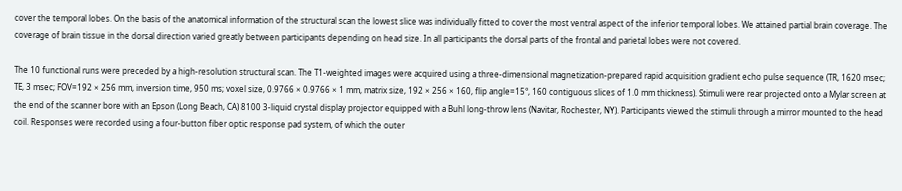cover the temporal lobes. On the basis of the anatomical information of the structural scan the lowest slice was individually fitted to cover the most ventral aspect of the inferior temporal lobes. We attained partial brain coverage. The coverage of brain tissue in the dorsal direction varied greatly between participants depending on head size. In all participants the dorsal parts of the frontal and parietal lobes were not covered.

The 10 functional runs were preceded by a high-resolution structural scan. The T1-weighted images were acquired using a three-dimensional magnetization-prepared rapid acquisition gradient echo pulse sequence (TR, 1620 msec; TE, 3 msec; FOV=192 × 256 mm, inversion time, 950 ms; voxel size, 0.9766 × 0.9766 × 1 mm, matrix size, 192 × 256 × 160, flip angle=15°, 160 contiguous slices of 1.0 mm thickness). Stimuli were rear projected onto a Mylar screen at the end of the scanner bore with an Epson (Long Beach, CA) 8100 3-liquid crystal display projector equipped with a Buhl long-throw lens (Navitar, Rochester, NY). Participants viewed the stimuli through a mirror mounted to the head coil. Responses were recorded using a four-button fiber optic response pad system, of which the outer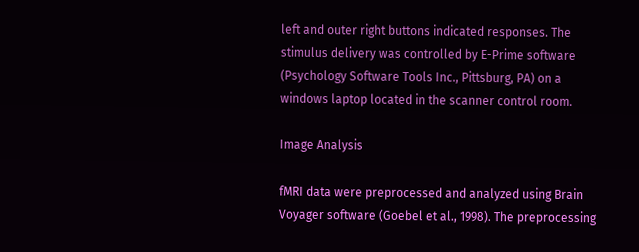left and outer right buttons indicated responses. The stimulus delivery was controlled by E-Prime software (Psychology Software Tools Inc., Pittsburg, PA) on a windows laptop located in the scanner control room.

Image Analysis

fMRI data were preprocessed and analyzed using Brain Voyager software (Goebel et al., 1998). The preprocessing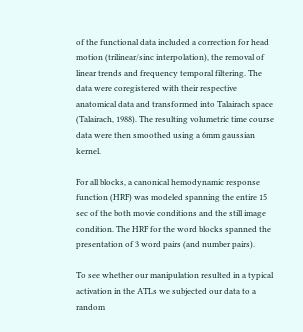of the functional data included a correction for head motion (trilinear/sinc interpolation), the removal of linear trends and frequency temporal filtering. The data were coregistered with their respective anatomical data and transformed into Talairach space (Talairach, 1988). The resulting volumetric time course data were then smoothed using a 6mm gaussian kernel.

For all blocks, a canonical hemodynamic response function (HRF) was modeled spanning the entire 15 sec of the both movie conditions and the still image condition. The HRF for the word blocks spanned the presentation of 3 word pairs (and number pairs).

To see whether our manipulation resulted in a typical activation in the ATLs we subjected our data to a random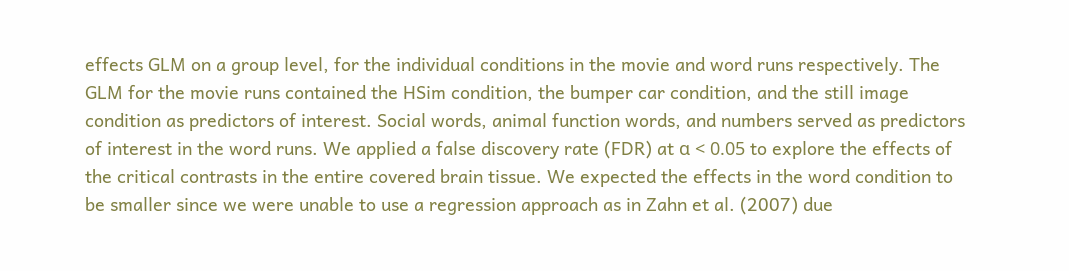effects GLM on a group level, for the individual conditions in the movie and word runs respectively. The GLM for the movie runs contained the HSim condition, the bumper car condition, and the still image condition as predictors of interest. Social words, animal function words, and numbers served as predictors of interest in the word runs. We applied a false discovery rate (FDR) at α < 0.05 to explore the effects of the critical contrasts in the entire covered brain tissue. We expected the effects in the word condition to be smaller since we were unable to use a regression approach as in Zahn et al. (2007) due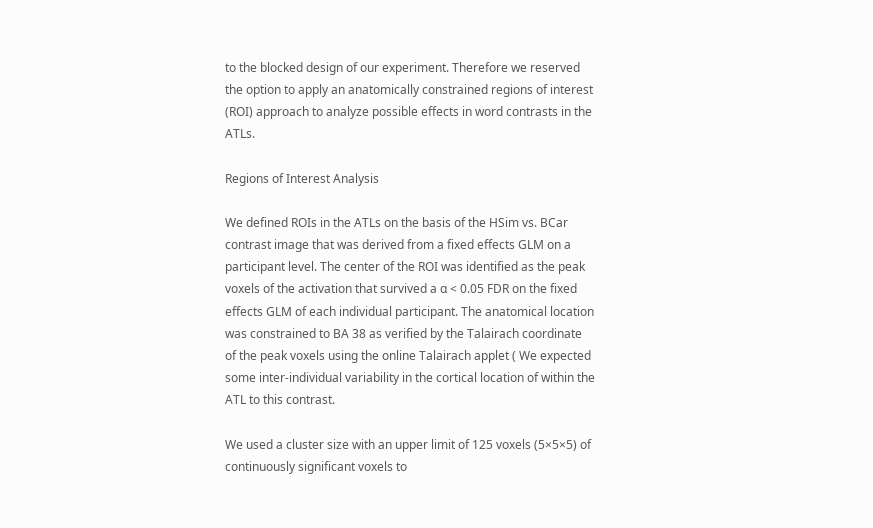to the blocked design of our experiment. Therefore we reserved the option to apply an anatomically constrained regions of interest (ROI) approach to analyze possible effects in word contrasts in the ATLs.

Regions of Interest Analysis

We defined ROIs in the ATLs on the basis of the HSim vs. BCar contrast image that was derived from a fixed effects GLM on a participant level. The center of the ROI was identified as the peak voxels of the activation that survived a α < 0.05 FDR on the fixed effects GLM of each individual participant. The anatomical location was constrained to BA 38 as verified by the Talairach coordinate of the peak voxels using the online Talairach applet ( We expected some inter-individual variability in the cortical location of within the ATL to this contrast.

We used a cluster size with an upper limit of 125 voxels (5×5×5) of continuously significant voxels to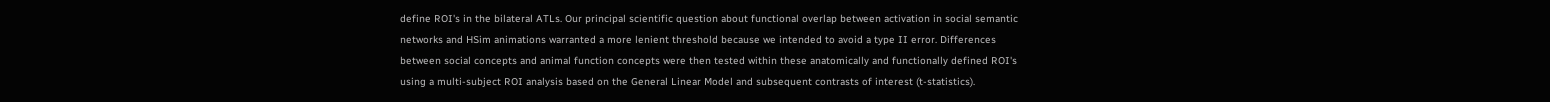define ROI's in the bilateral ATLs. Our principal scientific question about functional overlap between activation in social semantic networks and HSim animations warranted a more lenient threshold because we intended to avoid a type II error. Differences between social concepts and animal function concepts were then tested within these anatomically and functionally defined ROI's using a multi-subject ROI analysis based on the General Linear Model and subsequent contrasts of interest (t-statistics).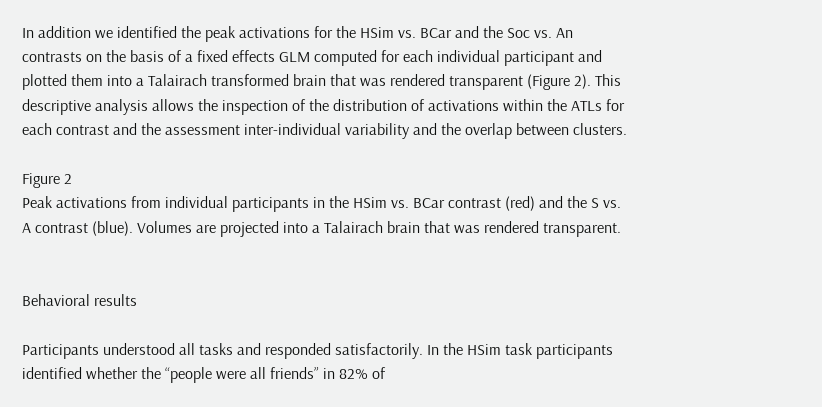In addition we identified the peak activations for the HSim vs. BCar and the Soc vs. An contrasts on the basis of a fixed effects GLM computed for each individual participant and plotted them into a Talairach transformed brain that was rendered transparent (Figure 2). This descriptive analysis allows the inspection of the distribution of activations within the ATLs for each contrast and the assessment inter-individual variability and the overlap between clusters.

Figure 2
Peak activations from individual participants in the HSim vs. BCar contrast (red) and the S vs. A contrast (blue). Volumes are projected into a Talairach brain that was rendered transparent.


Behavioral results

Participants understood all tasks and responded satisfactorily. In the HSim task participants identified whether the “people were all friends” in 82% of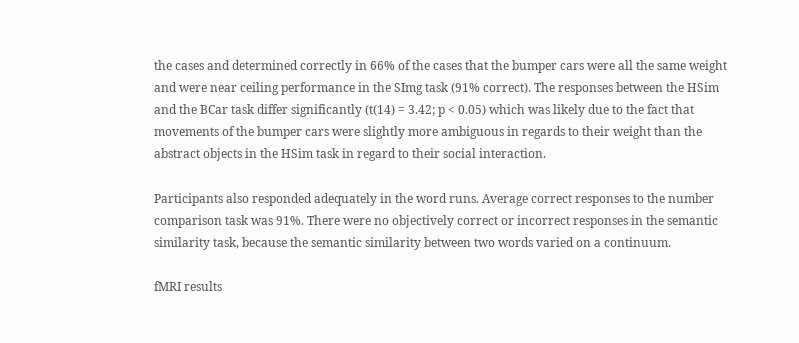the cases and determined correctly in 66% of the cases that the bumper cars were all the same weight and were near ceiling performance in the SImg task (91% correct). The responses between the HSim and the BCar task differ significantly (t(14) = 3.42; p < 0.05) which was likely due to the fact that movements of the bumper cars were slightly more ambiguous in regards to their weight than the abstract objects in the HSim task in regard to their social interaction.

Participants also responded adequately in the word runs. Average correct responses to the number comparison task was 91%. There were no objectively correct or incorrect responses in the semantic similarity task, because the semantic similarity between two words varied on a continuum.

fMRI results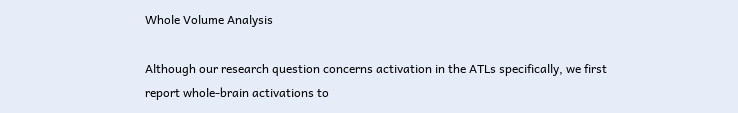Whole Volume Analysis

Although our research question concerns activation in the ATLs specifically, we first report whole-brain activations to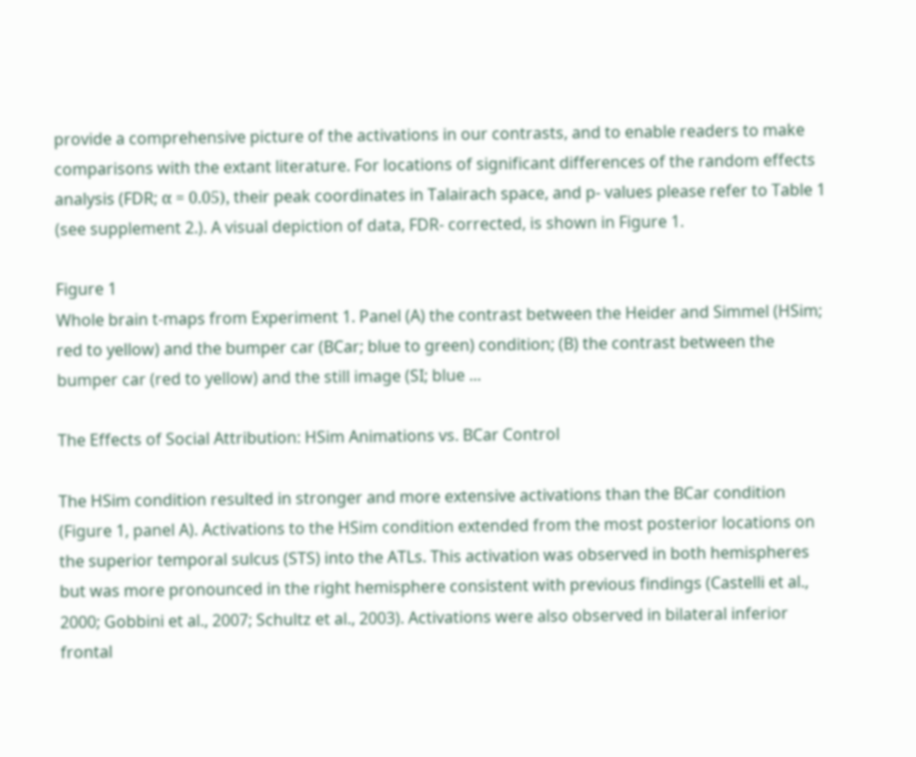provide a comprehensive picture of the activations in our contrasts, and to enable readers to make comparisons with the extant literature. For locations of significant differences of the random effects analysis (FDR; α = 0.05), their peak coordinates in Talairach space, and p- values please refer to Table 1 (see supplement 2.). A visual depiction of data, FDR- corrected, is shown in Figure 1.

Figure 1
Whole brain t-maps from Experiment 1. Panel (A) the contrast between the Heider and Simmel (HSim; red to yellow) and the bumper car (BCar; blue to green) condition; (B) the contrast between the bumper car (red to yellow) and the still image (SI; blue ...

The Effects of Social Attribution: HSim Animations vs. BCar Control

The HSim condition resulted in stronger and more extensive activations than the BCar condition (Figure 1, panel A). Activations to the HSim condition extended from the most posterior locations on the superior temporal sulcus (STS) into the ATLs. This activation was observed in both hemispheres but was more pronounced in the right hemisphere consistent with previous findings (Castelli et al., 2000; Gobbini et al., 2007; Schultz et al., 2003). Activations were also observed in bilateral inferior frontal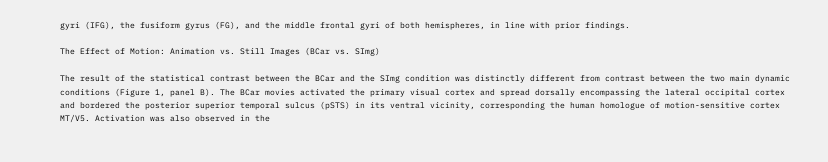gyri (IFG), the fusiform gyrus (FG), and the middle frontal gyri of both hemispheres, in line with prior findings.

The Effect of Motion: Animation vs. Still Images (BCar vs. SImg)

The result of the statistical contrast between the BCar and the SImg condition was distinctly different from contrast between the two main dynamic conditions (Figure 1, panel B). The BCar movies activated the primary visual cortex and spread dorsally encompassing the lateral occipital cortex and bordered the posterior superior temporal sulcus (pSTS) in its ventral vicinity, corresponding the human homologue of motion-sensitive cortex MT/V5. Activation was also observed in the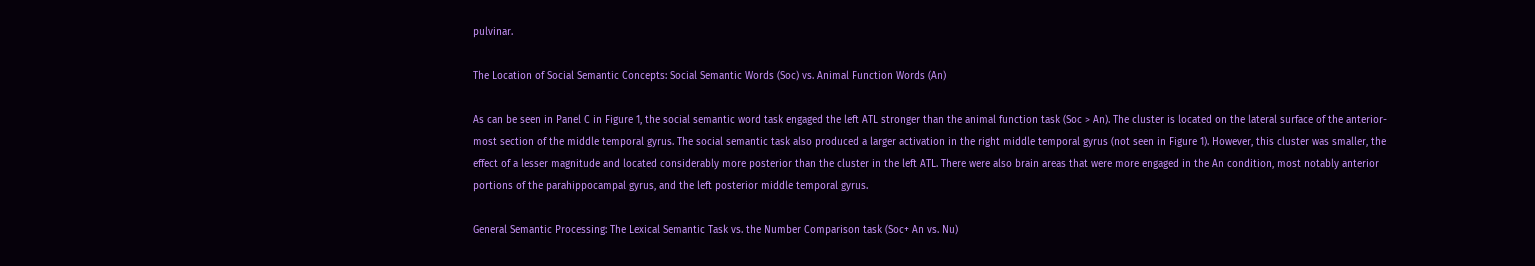pulvinar.

The Location of Social Semantic Concepts: Social Semantic Words (Soc) vs. Animal Function Words (An)

As can be seen in Panel C in Figure 1, the social semantic word task engaged the left ATL stronger than the animal function task (Soc > An). The cluster is located on the lateral surface of the anterior-most section of the middle temporal gyrus. The social semantic task also produced a larger activation in the right middle temporal gyrus (not seen in Figure 1). However, this cluster was smaller, the effect of a lesser magnitude and located considerably more posterior than the cluster in the left ATL. There were also brain areas that were more engaged in the An condition, most notably anterior portions of the parahippocampal gyrus, and the left posterior middle temporal gyrus.

General Semantic Processing: The Lexical Semantic Task vs. the Number Comparison task (Soc+ An vs. Nu)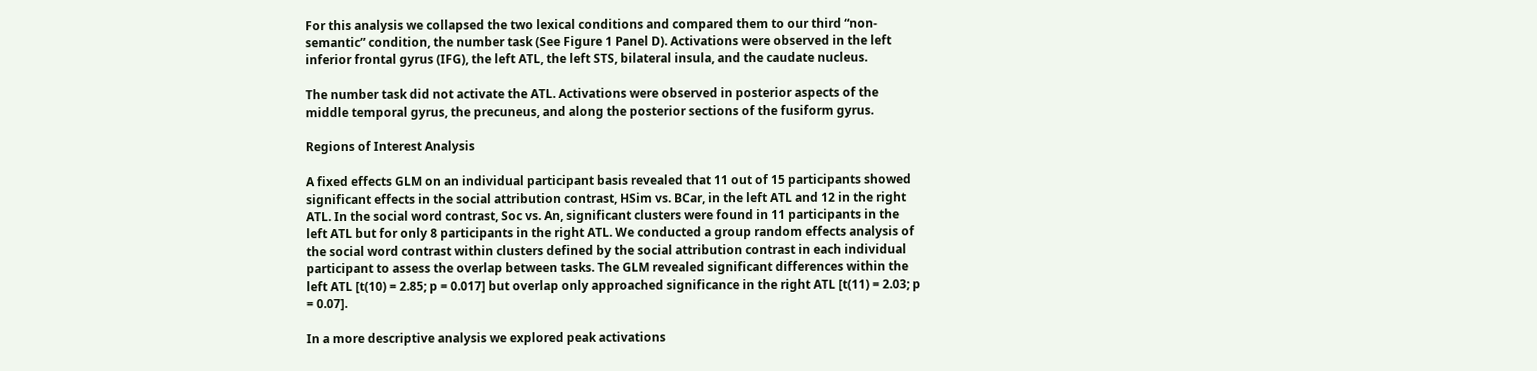For this analysis we collapsed the two lexical conditions and compared them to our third “non-semantic” condition, the number task (See Figure 1 Panel D). Activations were observed in the left inferior frontal gyrus (IFG), the left ATL, the left STS, bilateral insula, and the caudate nucleus.

The number task did not activate the ATL. Activations were observed in posterior aspects of the middle temporal gyrus, the precuneus, and along the posterior sections of the fusiform gyrus.

Regions of Interest Analysis

A fixed effects GLM on an individual participant basis revealed that 11 out of 15 participants showed significant effects in the social attribution contrast, HSim vs. BCar, in the left ATL and 12 in the right ATL. In the social word contrast, Soc vs. An, significant clusters were found in 11 participants in the left ATL but for only 8 participants in the right ATL. We conducted a group random effects analysis of the social word contrast within clusters defined by the social attribution contrast in each individual participant to assess the overlap between tasks. The GLM revealed significant differences within the left ATL [t(10) = 2.85; p = 0.017] but overlap only approached significance in the right ATL [t(11) = 2.03; p = 0.07].

In a more descriptive analysis we explored peak activations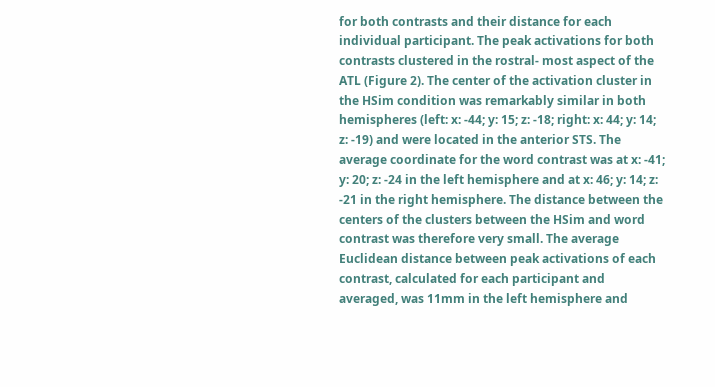for both contrasts and their distance for each individual participant. The peak activations for both contrasts clustered in the rostral- most aspect of the ATL (Figure 2). The center of the activation cluster in the HSim condition was remarkably similar in both hemispheres (left: x: -44; y: 15; z: -18; right: x: 44; y: 14; z: -19) and were located in the anterior STS. The average coordinate for the word contrast was at x: -41; y: 20; z: -24 in the left hemisphere and at x: 46; y: 14; z: -21 in the right hemisphere. The distance between the centers of the clusters between the HSim and word contrast was therefore very small. The average Euclidean distance between peak activations of each contrast, calculated for each participant and averaged, was 11mm in the left hemisphere and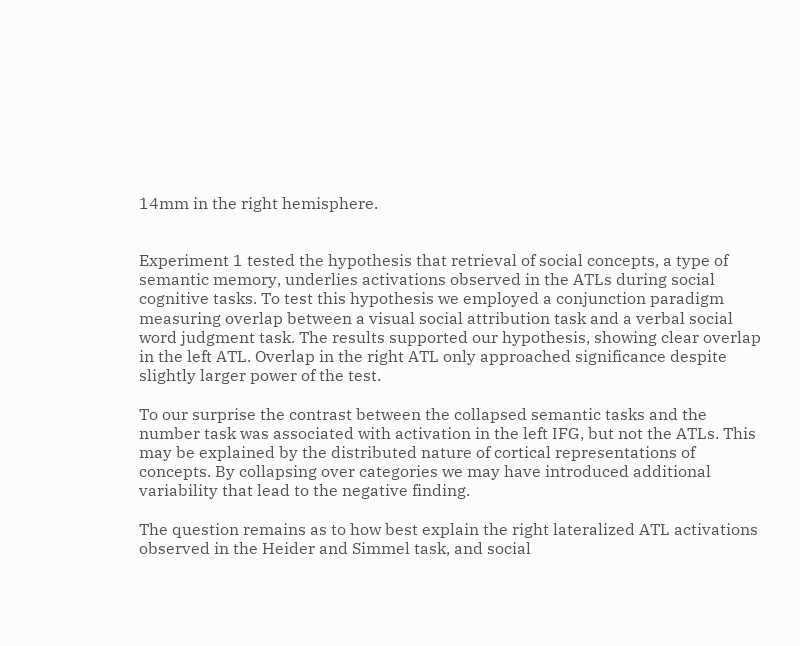14mm in the right hemisphere.


Experiment 1 tested the hypothesis that retrieval of social concepts, a type of semantic memory, underlies activations observed in the ATLs during social cognitive tasks. To test this hypothesis we employed a conjunction paradigm measuring overlap between a visual social attribution task and a verbal social word judgment task. The results supported our hypothesis, showing clear overlap in the left ATL. Overlap in the right ATL only approached significance despite slightly larger power of the test.

To our surprise the contrast between the collapsed semantic tasks and the number task was associated with activation in the left IFG, but not the ATLs. This may be explained by the distributed nature of cortical representations of concepts. By collapsing over categories we may have introduced additional variability that lead to the negative finding.

The question remains as to how best explain the right lateralized ATL activations observed in the Heider and Simmel task, and social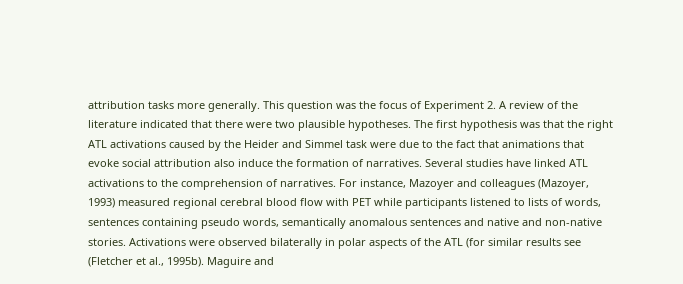attribution tasks more generally. This question was the focus of Experiment 2. A review of the literature indicated that there were two plausible hypotheses. The first hypothesis was that the right ATL activations caused by the Heider and Simmel task were due to the fact that animations that evoke social attribution also induce the formation of narratives. Several studies have linked ATL activations to the comprehension of narratives. For instance, Mazoyer and colleagues (Mazoyer, 1993) measured regional cerebral blood flow with PET while participants listened to lists of words, sentences containing pseudo words, semantically anomalous sentences and native and non-native stories. Activations were observed bilaterally in polar aspects of the ATL (for similar results see (Fletcher et al., 1995b). Maguire and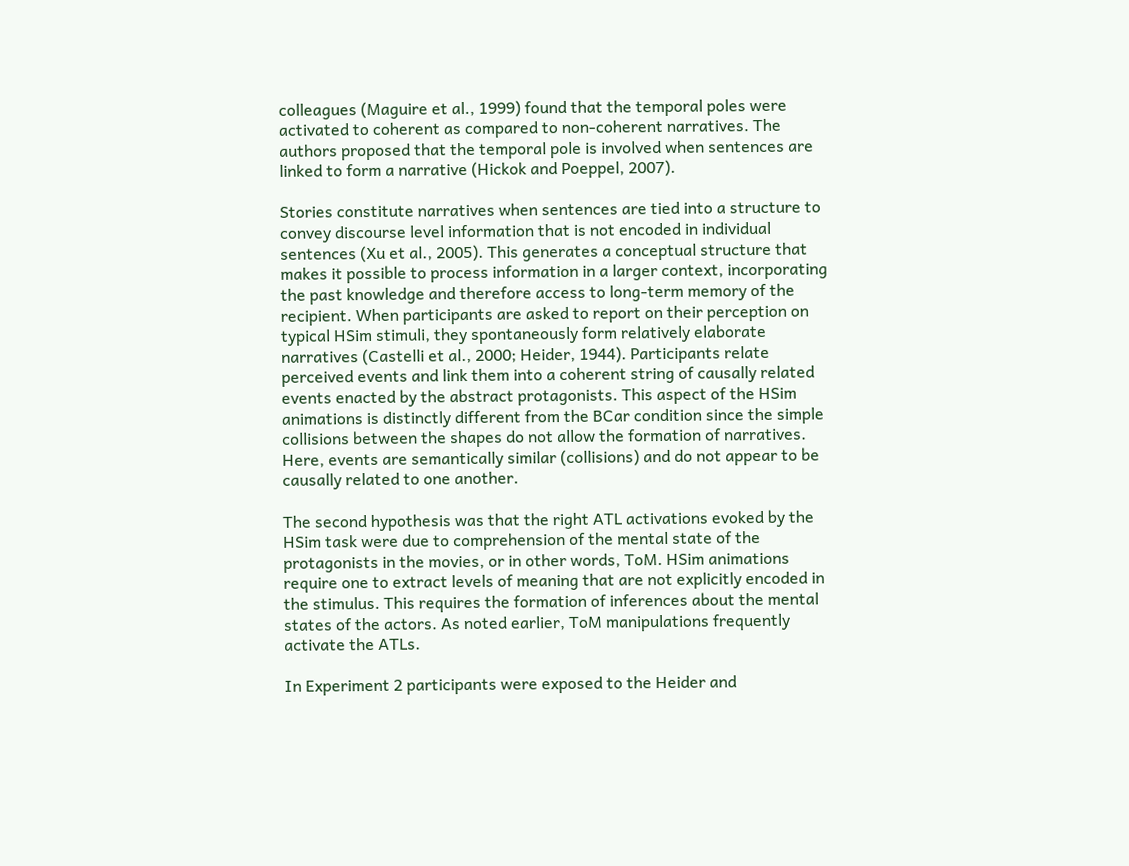colleagues (Maguire et al., 1999) found that the temporal poles were activated to coherent as compared to non-coherent narratives. The authors proposed that the temporal pole is involved when sentences are linked to form a narrative (Hickok and Poeppel, 2007).

Stories constitute narratives when sentences are tied into a structure to convey discourse level information that is not encoded in individual sentences (Xu et al., 2005). This generates a conceptual structure that makes it possible to process information in a larger context, incorporating the past knowledge and therefore access to long-term memory of the recipient. When participants are asked to report on their perception on typical HSim stimuli, they spontaneously form relatively elaborate narratives (Castelli et al., 2000; Heider, 1944). Participants relate perceived events and link them into a coherent string of causally related events enacted by the abstract protagonists. This aspect of the HSim animations is distinctly different from the BCar condition since the simple collisions between the shapes do not allow the formation of narratives. Here, events are semantically similar (collisions) and do not appear to be causally related to one another.

The second hypothesis was that the right ATL activations evoked by the HSim task were due to comprehension of the mental state of the protagonists in the movies, or in other words, ToM. HSim animations require one to extract levels of meaning that are not explicitly encoded in the stimulus. This requires the formation of inferences about the mental states of the actors. As noted earlier, ToM manipulations frequently activate the ATLs.

In Experiment 2 participants were exposed to the Heider and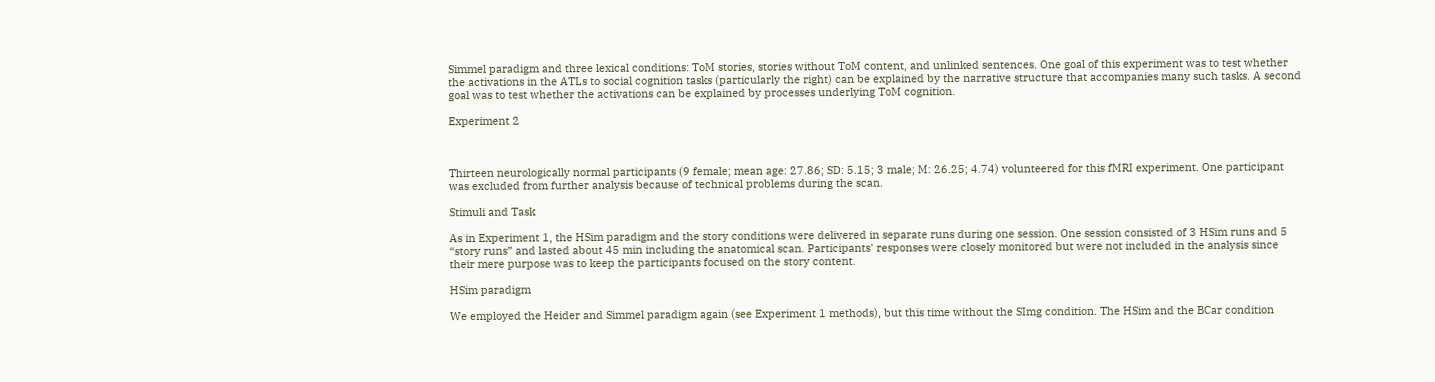Simmel paradigm and three lexical conditions: ToM stories, stories without ToM content, and unlinked sentences. One goal of this experiment was to test whether the activations in the ATLs to social cognition tasks (particularly the right) can be explained by the narrative structure that accompanies many such tasks. A second goal was to test whether the activations can be explained by processes underlying ToM cognition.

Experiment 2



Thirteen neurologically normal participants (9 female; mean age: 27.86; SD: 5.15; 3 male; M: 26.25; 4.74) volunteered for this fMRI experiment. One participant was excluded from further analysis because of technical problems during the scan.

Stimuli and Task

As in Experiment 1, the HSim paradigm and the story conditions were delivered in separate runs during one session. One session consisted of 3 HSim runs and 5 “story runs” and lasted about 45 min including the anatomical scan. Participants' responses were closely monitored but were not included in the analysis since their mere purpose was to keep the participants focused on the story content.

HSim paradigm

We employed the Heider and Simmel paradigm again (see Experiment 1 methods), but this time without the SImg condition. The HSim and the BCar condition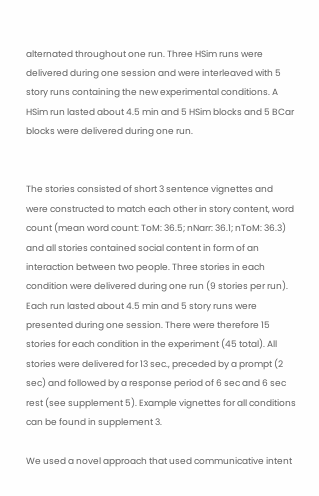alternated throughout one run. Three HSim runs were delivered during one session and were interleaved with 5 story runs containing the new experimental conditions. A HSim run lasted about 4.5 min and 5 HSim blocks and 5 BCar blocks were delivered during one run.


The stories consisted of short 3 sentence vignettes and were constructed to match each other in story content, word count (mean word count: ToM: 36.5; nNarr: 36.1; nToM: 36.3) and all stories contained social content in form of an interaction between two people. Three stories in each condition were delivered during one run (9 stories per run). Each run lasted about 4.5 min and 5 story runs were presented during one session. There were therefore 15 stories for each condition in the experiment (45 total). All stories were delivered for 13 sec., preceded by a prompt (2 sec) and followed by a response period of 6 sec and 6 sec rest (see supplement 5). Example vignettes for all conditions can be found in supplement 3.

We used a novel approach that used communicative intent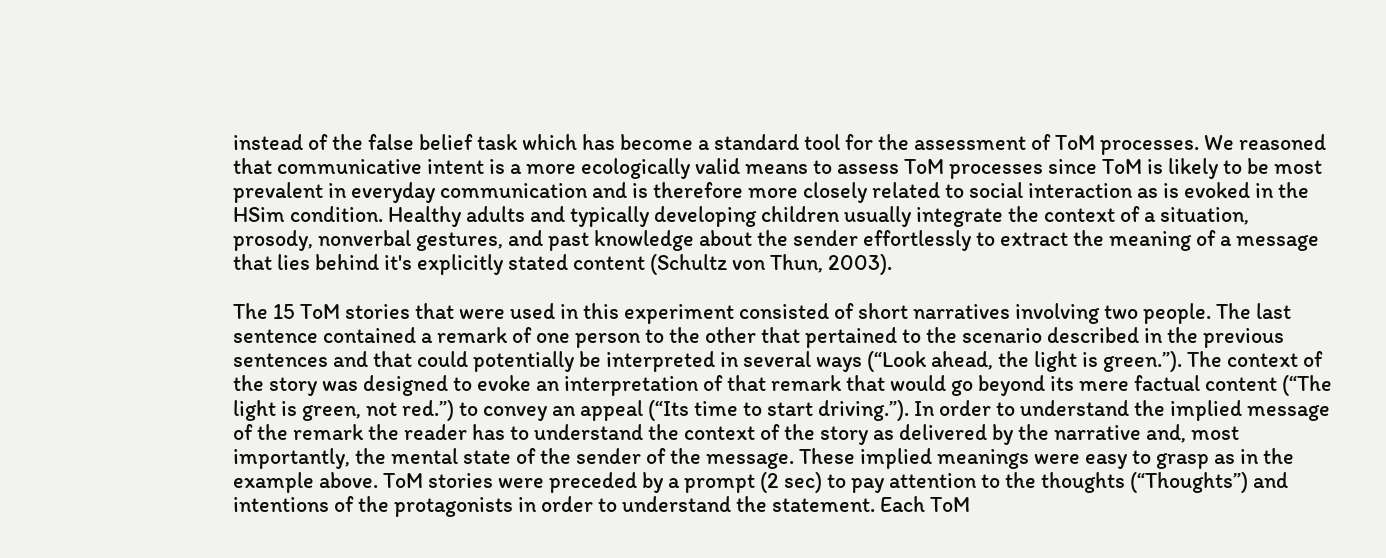instead of the false belief task which has become a standard tool for the assessment of ToM processes. We reasoned that communicative intent is a more ecologically valid means to assess ToM processes since ToM is likely to be most prevalent in everyday communication and is therefore more closely related to social interaction as is evoked in the HSim condition. Healthy adults and typically developing children usually integrate the context of a situation, prosody, nonverbal gestures, and past knowledge about the sender effortlessly to extract the meaning of a message that lies behind it's explicitly stated content (Schultz von Thun, 2003).

The 15 ToM stories that were used in this experiment consisted of short narratives involving two people. The last sentence contained a remark of one person to the other that pertained to the scenario described in the previous sentences and that could potentially be interpreted in several ways (“Look ahead, the light is green.”). The context of the story was designed to evoke an interpretation of that remark that would go beyond its mere factual content (“The light is green, not red.”) to convey an appeal (“Its time to start driving.”). In order to understand the implied message of the remark the reader has to understand the context of the story as delivered by the narrative and, most importantly, the mental state of the sender of the message. These implied meanings were easy to grasp as in the example above. ToM stories were preceded by a prompt (2 sec) to pay attention to the thoughts (“Thoughts”) and intentions of the protagonists in order to understand the statement. Each ToM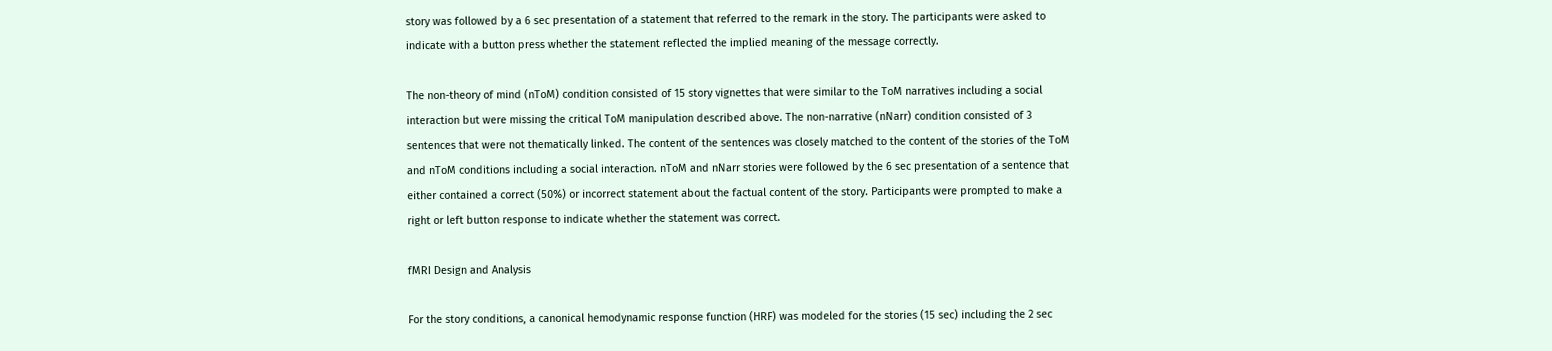story was followed by a 6 sec presentation of a statement that referred to the remark in the story. The participants were asked to indicate with a button press whether the statement reflected the implied meaning of the message correctly.

The non-theory of mind (nToM) condition consisted of 15 story vignettes that were similar to the ToM narratives including a social interaction but were missing the critical ToM manipulation described above. The non-narrative (nNarr) condition consisted of 3 sentences that were not thematically linked. The content of the sentences was closely matched to the content of the stories of the ToM and nToM conditions including a social interaction. nToM and nNarr stories were followed by the 6 sec presentation of a sentence that either contained a correct (50%) or incorrect statement about the factual content of the story. Participants were prompted to make a right or left button response to indicate whether the statement was correct.

fMRI Design and Analysis

For the story conditions, a canonical hemodynamic response function (HRF) was modeled for the stories (15 sec) including the 2 sec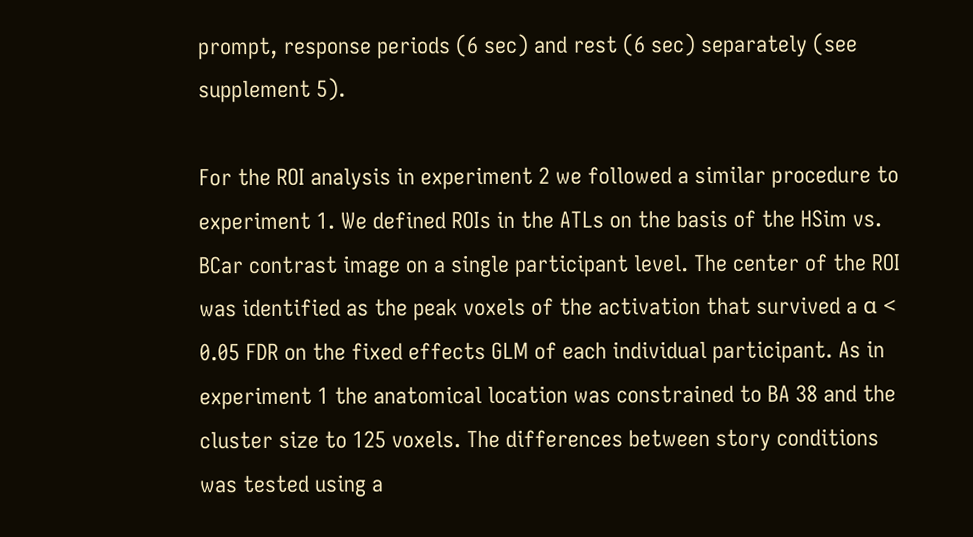prompt, response periods (6 sec) and rest (6 sec) separately (see supplement 5).

For the ROI analysis in experiment 2 we followed a similar procedure to experiment 1. We defined ROIs in the ATLs on the basis of the HSim vs. BCar contrast image on a single participant level. The center of the ROI was identified as the peak voxels of the activation that survived a α < 0.05 FDR on the fixed effects GLM of each individual participant. As in experiment 1 the anatomical location was constrained to BA 38 and the cluster size to 125 voxels. The differences between story conditions was tested using a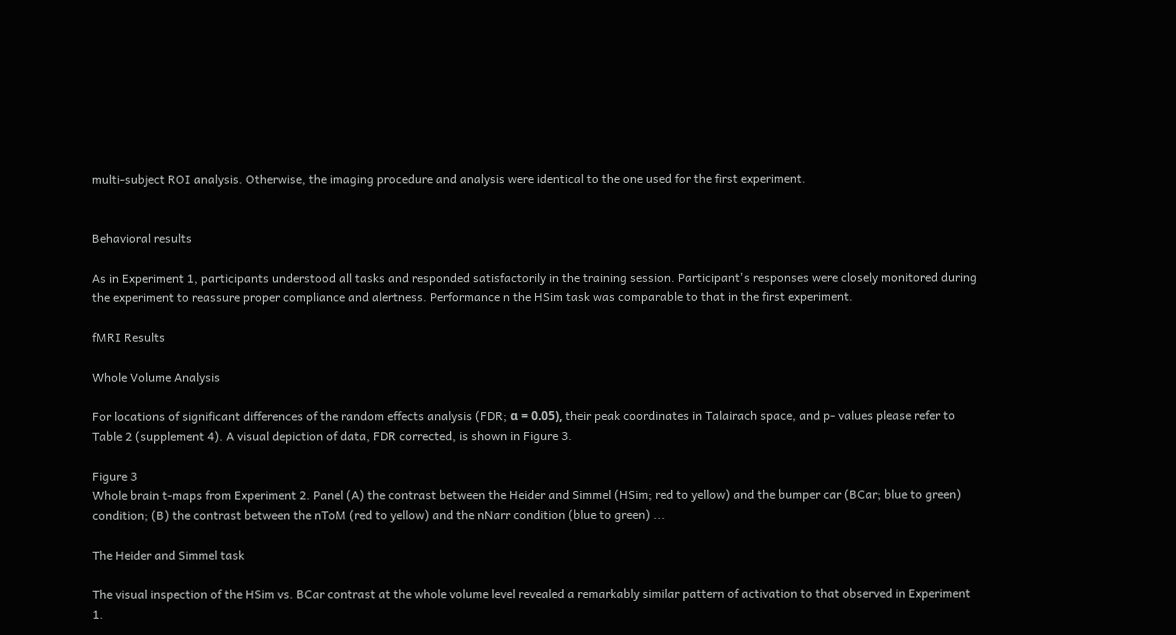multi-subject ROI analysis. Otherwise, the imaging procedure and analysis were identical to the one used for the first experiment.


Behavioral results

As in Experiment 1, participants understood all tasks and responded satisfactorily in the training session. Participant's responses were closely monitored during the experiment to reassure proper compliance and alertness. Performance n the HSim task was comparable to that in the first experiment.

fMRI Results

Whole Volume Analysis

For locations of significant differences of the random effects analysis (FDR; α = 0.05), their peak coordinates in Talairach space, and p- values please refer to Table 2 (supplement 4). A visual depiction of data, FDR corrected, is shown in Figure 3.

Figure 3
Whole brain t-maps from Experiment 2. Panel (A) the contrast between the Heider and Simmel (HSim; red to yellow) and the bumper car (BCar; blue to green) condition; (B) the contrast between the nToM (red to yellow) and the nNarr condition (blue to green) ...

The Heider and Simmel task

The visual inspection of the HSim vs. BCar contrast at the whole volume level revealed a remarkably similar pattern of activation to that observed in Experiment 1.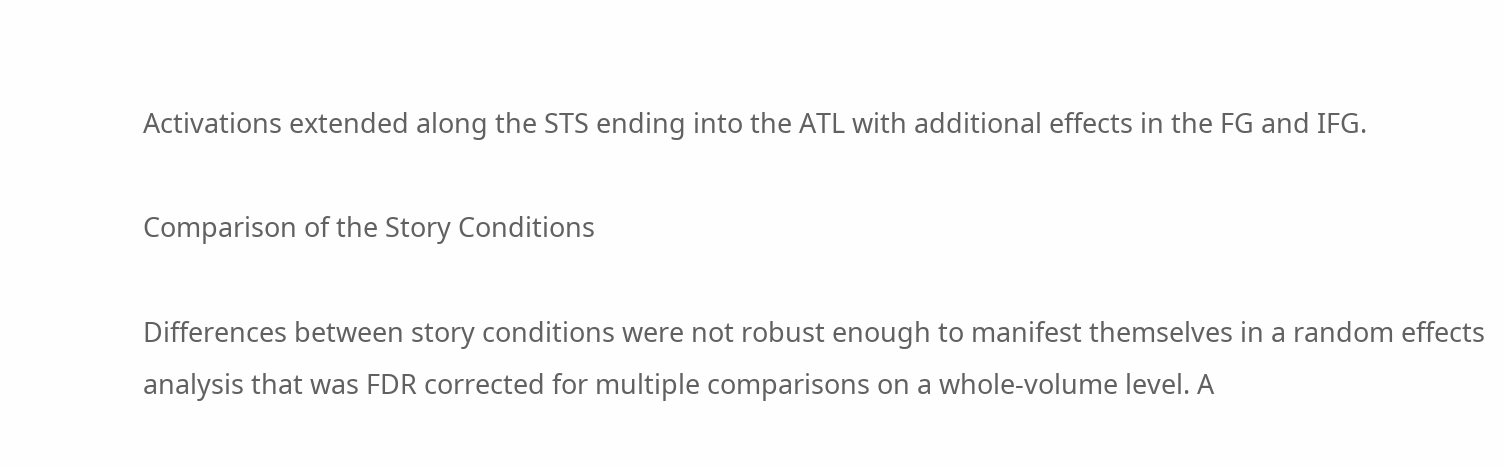Activations extended along the STS ending into the ATL with additional effects in the FG and IFG.

Comparison of the Story Conditions

Differences between story conditions were not robust enough to manifest themselves in a random effects analysis that was FDR corrected for multiple comparisons on a whole-volume level. A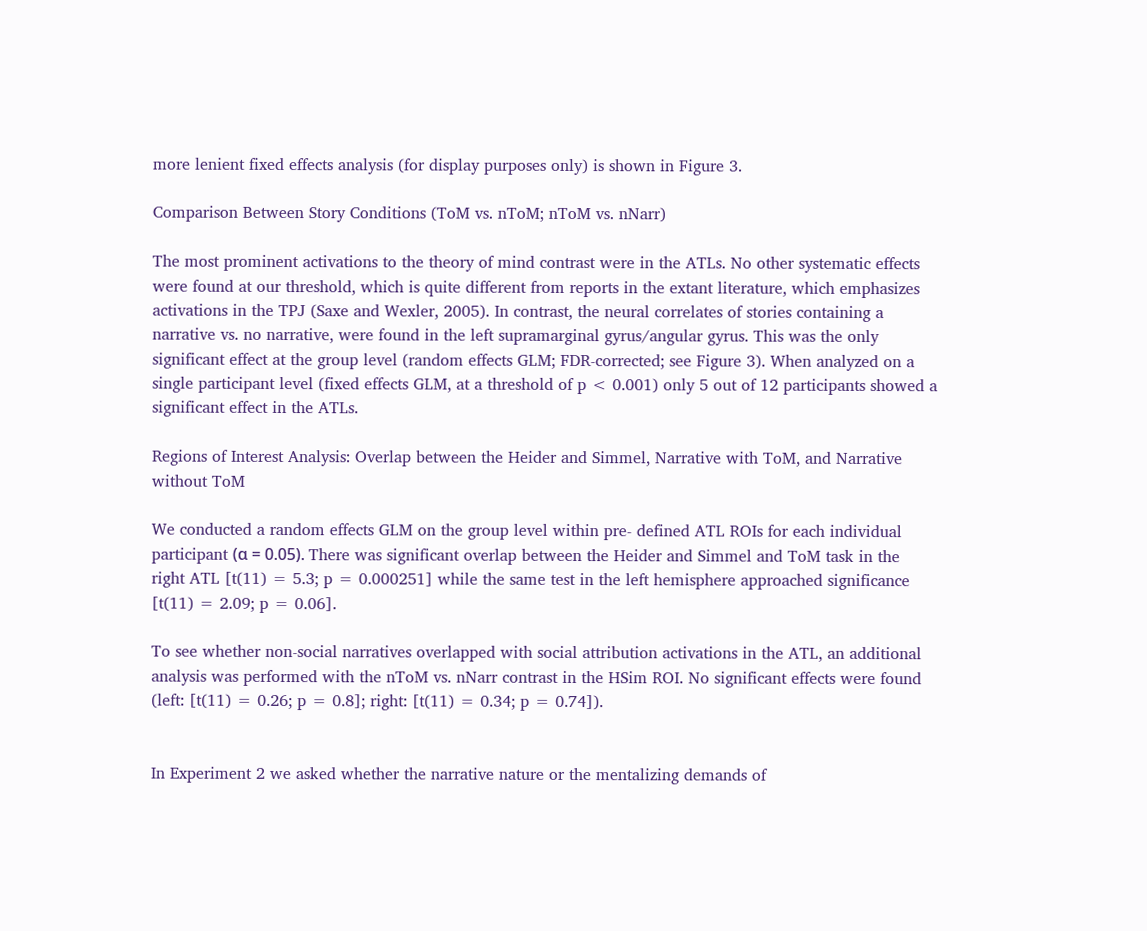more lenient fixed effects analysis (for display purposes only) is shown in Figure 3.

Comparison Between Story Conditions (ToM vs. nToM; nToM vs. nNarr)

The most prominent activations to the theory of mind contrast were in the ATLs. No other systematic effects were found at our threshold, which is quite different from reports in the extant literature, which emphasizes activations in the TPJ (Saxe and Wexler, 2005). In contrast, the neural correlates of stories containing a narrative vs. no narrative, were found in the left supramarginal gyrus/angular gyrus. This was the only significant effect at the group level (random effects GLM; FDR-corrected; see Figure 3). When analyzed on a single participant level (fixed effects GLM, at a threshold of p < 0.001) only 5 out of 12 participants showed a significant effect in the ATLs.

Regions of Interest Analysis: Overlap between the Heider and Simmel, Narrative with ToM, and Narrative without ToM

We conducted a random effects GLM on the group level within pre- defined ATL ROIs for each individual participant (α = 0.05). There was significant overlap between the Heider and Simmel and ToM task in the right ATL [t(11) = 5.3; p = 0.000251] while the same test in the left hemisphere approached significance [t(11) = 2.09; p = 0.06].

To see whether non-social narratives overlapped with social attribution activations in the ATL, an additional analysis was performed with the nToM vs. nNarr contrast in the HSim ROI. No significant effects were found (left: [t(11) = 0.26; p = 0.8]; right: [t(11) = 0.34; p = 0.74]).


In Experiment 2 we asked whether the narrative nature or the mentalizing demands of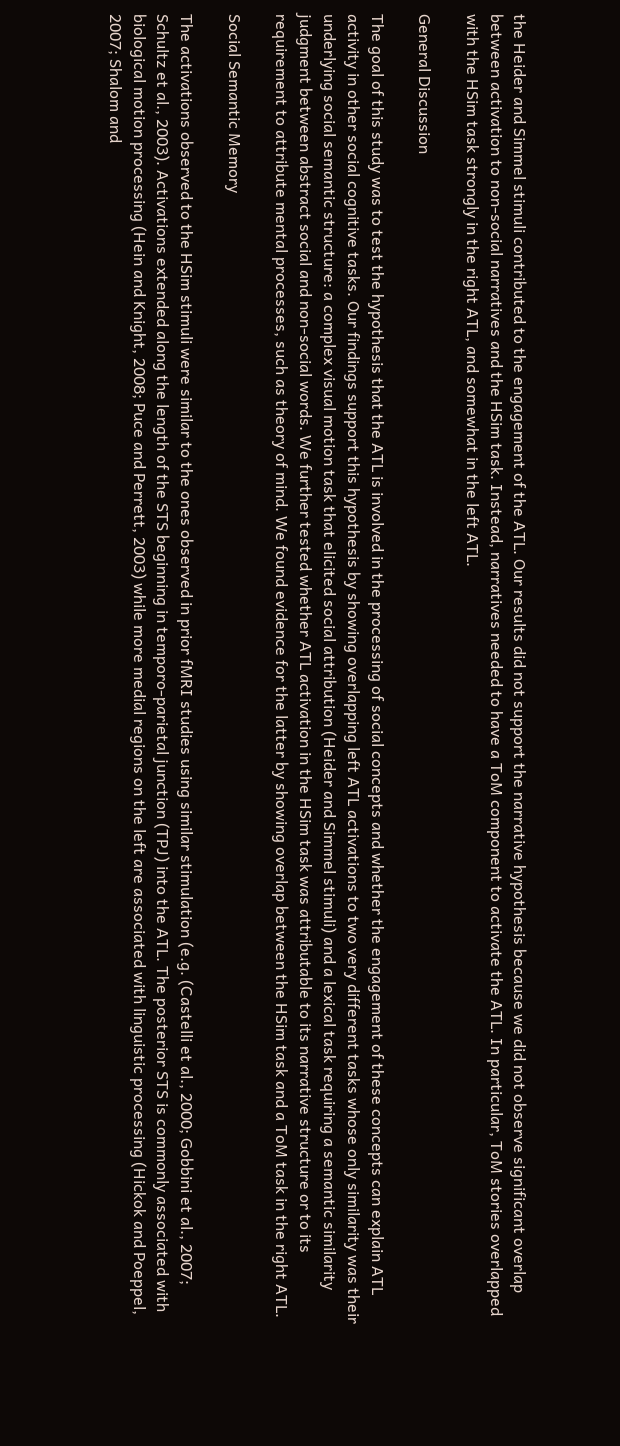the Heider and Simmel stimuli contributed to the engagement of the ATL. Our results did not support the narrative hypothesis because we did not observe significant overlap between activation to non-social narratives and the HSim task. Instead, narratives needed to have a ToM component to activate the ATL. In particular, ToM stories overlapped with the HSim task strongly in the right ATL, and somewhat in the left ATL.

General Discussion

The goal of this study was to test the hypothesis that the ATL is involved in the processing of social concepts and whether the engagement of these concepts can explain ATL activity in other social cognitive tasks. Our findings support this hypothesis by showing overlapping left ATL activations to two very different tasks whose only similarity was their underlying social semantic structure: a complex visual motion task that elicited social attribution (Heider and Simmel stimuli) and a lexical task requiring a semantic similarity judgment between abstract social and non-social words. We further tested whether ATL activation in the HSim task was attributable to its narrative structure or to its requirement to attribute mental processes, such as theory of mind. We found evidence for the latter by showing overlap between the HSim task and a ToM task in the right ATL.

Social Semantic Memory

The activations observed to the HSim stimuli were similar to the ones observed in prior fMRI studies using similar stimulation (e.g. (Castelli et al., 2000; Gobbini et al., 2007; Schultz et al., 2003). Activations extended along the length of the STS beginning in temporo-parietal junction (TPJ) into the ATL. The posterior STS is commonly associated with biological motion processing (Hein and Knight, 2008; Puce and Perrett, 2003) while more medial regions on the left are associated with linguistic processing (Hickok and Poeppel, 2007; Shalom and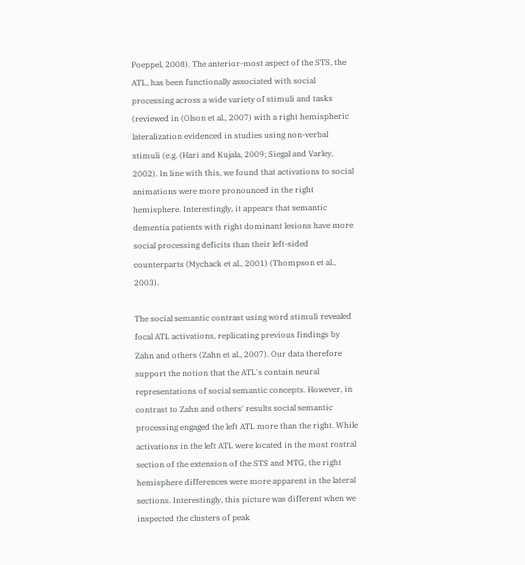Poeppel, 2008). The anterior-most aspect of the STS, the ATL, has been functionally associated with social processing across a wide variety of stimuli and tasks (reviewed in (Olson et al., 2007) with a right hemispheric lateralization evidenced in studies using non-verbal stimuli (e.g. (Hari and Kujala, 2009; Siegal and Varley, 2002). In line with this, we found that activations to social animations were more pronounced in the right hemisphere. Interestingly, it appears that semantic dementia patients with right dominant lesions have more social processing deficits than their left-sided counterparts (Mychack et al., 2001) (Thompson et al., 2003).

The social semantic contrast using word stimuli revealed focal ATL activations, replicating previous findings by Zahn and others (Zahn et al., 2007). Our data therefore support the notion that the ATL's contain neural representations of social semantic concepts. However, in contrast to Zahn and others' results social semantic processing engaged the left ATL more than the right. While activations in the left ATL were located in the most rostral section of the extension of the STS and MTG, the right hemisphere differences were more apparent in the lateral sections. Interestingly, this picture was different when we inspected the clusters of peak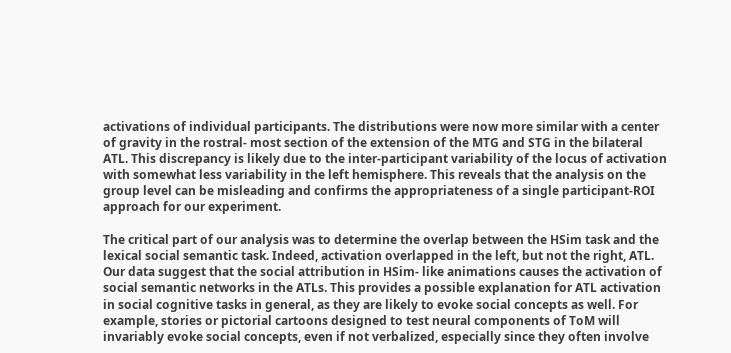activations of individual participants. The distributions were now more similar with a center of gravity in the rostral- most section of the extension of the MTG and STG in the bilateral ATL. This discrepancy is likely due to the inter-participant variability of the locus of activation with somewhat less variability in the left hemisphere. This reveals that the analysis on the group level can be misleading and confirms the appropriateness of a single participant-ROI approach for our experiment.

The critical part of our analysis was to determine the overlap between the HSim task and the lexical social semantic task. Indeed, activation overlapped in the left, but not the right, ATL. Our data suggest that the social attribution in HSim- like animations causes the activation of social semantic networks in the ATLs. This provides a possible explanation for ATL activation in social cognitive tasks in general, as they are likely to evoke social concepts as well. For example, stories or pictorial cartoons designed to test neural components of ToM will invariably evoke social concepts, even if not verbalized, especially since they often involve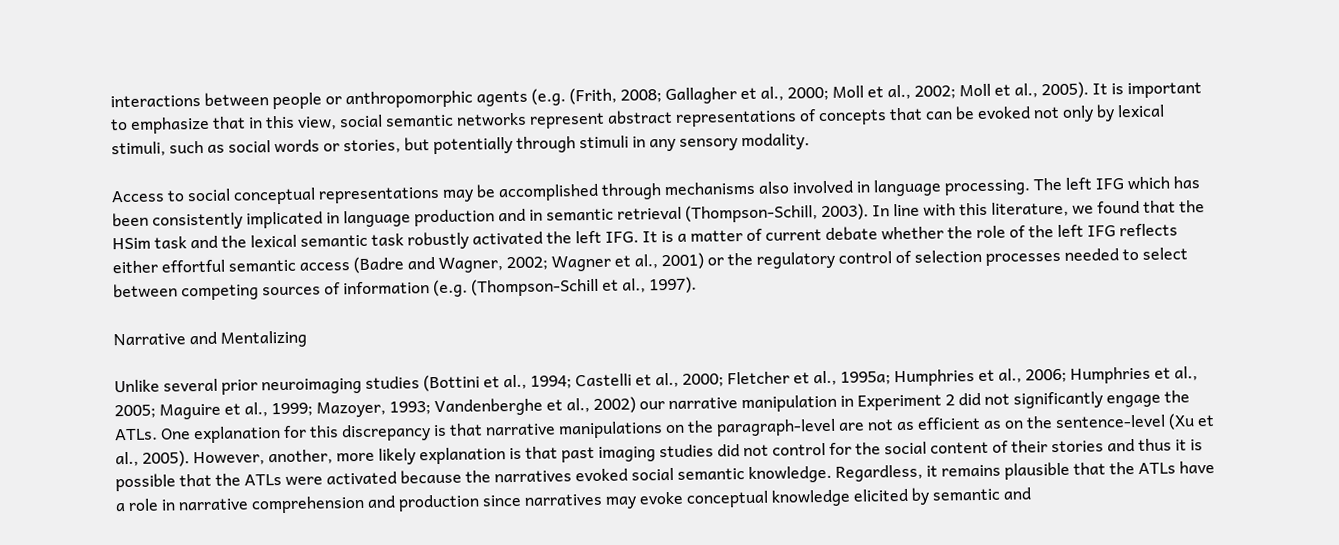interactions between people or anthropomorphic agents (e.g. (Frith, 2008; Gallagher et al., 2000; Moll et al., 2002; Moll et al., 2005). It is important to emphasize that in this view, social semantic networks represent abstract representations of concepts that can be evoked not only by lexical stimuli, such as social words or stories, but potentially through stimuli in any sensory modality.

Access to social conceptual representations may be accomplished through mechanisms also involved in language processing. The left IFG which has been consistently implicated in language production and in semantic retrieval (Thompson-Schill, 2003). In line with this literature, we found that the HSim task and the lexical semantic task robustly activated the left IFG. It is a matter of current debate whether the role of the left IFG reflects either effortful semantic access (Badre and Wagner, 2002; Wagner et al., 2001) or the regulatory control of selection processes needed to select between competing sources of information (e.g. (Thompson-Schill et al., 1997).

Narrative and Mentalizing

Unlike several prior neuroimaging studies (Bottini et al., 1994; Castelli et al., 2000; Fletcher et al., 1995a; Humphries et al., 2006; Humphries et al., 2005; Maguire et al., 1999; Mazoyer, 1993; Vandenberghe et al., 2002) our narrative manipulation in Experiment 2 did not significantly engage the ATLs. One explanation for this discrepancy is that narrative manipulations on the paragraph-level are not as efficient as on the sentence-level (Xu et al., 2005). However, another, more likely explanation is that past imaging studies did not control for the social content of their stories and thus it is possible that the ATLs were activated because the narratives evoked social semantic knowledge. Regardless, it remains plausible that the ATLs have a role in narrative comprehension and production since narratives may evoke conceptual knowledge elicited by semantic and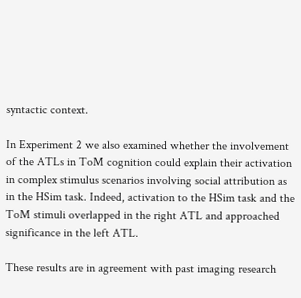syntactic context.

In Experiment 2 we also examined whether the involvement of the ATLs in ToM cognition could explain their activation in complex stimulus scenarios involving social attribution as in the HSim task. Indeed, activation to the HSim task and the ToM stimuli overlapped in the right ATL and approached significance in the left ATL.

These results are in agreement with past imaging research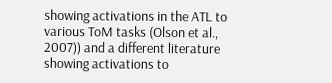showing activations in the ATL to various ToM tasks (Olson et al., 2007)) and a different literature showing activations to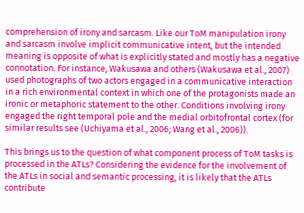comprehension of irony and sarcasm. Like our ToM manipulation irony and sarcasm involve implicit communicative intent, but the intended meaning is opposite of what is explicitly stated and mostly has a negative connotation. For instance, Wakusawa and others (Wakusawa et al., 2007) used photographs of two actors engaged in a communicative interaction in a rich environmental context in which one of the protagonists made an ironic or metaphoric statement to the other. Conditions involving irony engaged the right temporal pole and the medial orbitofrontal cortex (for similar results see (Uchiyama et al., 2006; Wang et al., 2006)).

This brings us to the question of what component process of ToM tasks is processed in the ATLs? Considering the evidence for the involvement of the ATLs in social and semantic processing, it is likely that the ATLs contribute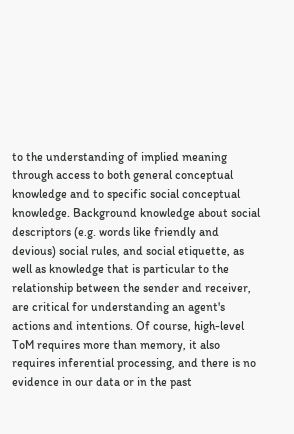to the understanding of implied meaning through access to both general conceptual knowledge and to specific social conceptual knowledge. Background knowledge about social descriptors (e.g. words like friendly and devious) social rules, and social etiquette, as well as knowledge that is particular to the relationship between the sender and receiver, are critical for understanding an agent's actions and intentions. Of course, high-level ToM requires more than memory, it also requires inferential processing, and there is no evidence in our data or in the past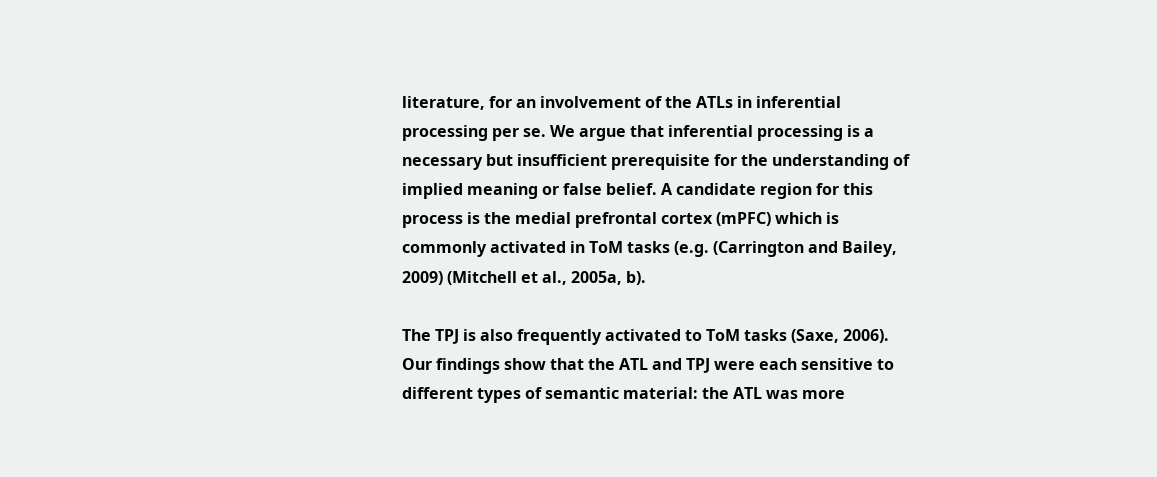literature, for an involvement of the ATLs in inferential processing per se. We argue that inferential processing is a necessary but insufficient prerequisite for the understanding of implied meaning or false belief. A candidate region for this process is the medial prefrontal cortex (mPFC) which is commonly activated in ToM tasks (e.g. (Carrington and Bailey, 2009) (Mitchell et al., 2005a, b).

The TPJ is also frequently activated to ToM tasks (Saxe, 2006). Our findings show that the ATL and TPJ were each sensitive to different types of semantic material: the ATL was more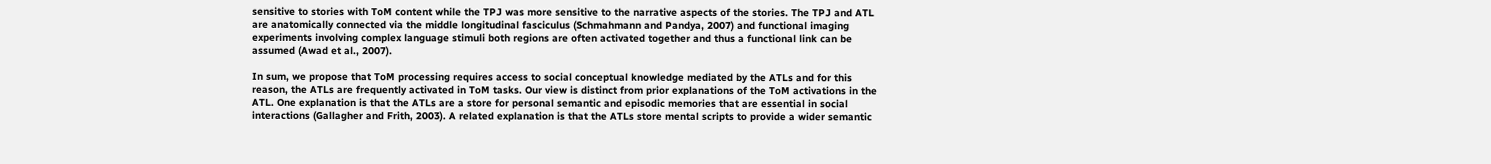sensitive to stories with ToM content while the TPJ was more sensitive to the narrative aspects of the stories. The TPJ and ATL are anatomically connected via the middle longitudinal fasciculus (Schmahmann and Pandya, 2007) and functional imaging experiments involving complex language stimuli both regions are often activated together and thus a functional link can be assumed (Awad et al., 2007).

In sum, we propose that ToM processing requires access to social conceptual knowledge mediated by the ATLs and for this reason, the ATLs are frequently activated in ToM tasks. Our view is distinct from prior explanations of the ToM activations in the ATL. One explanation is that the ATLs are a store for personal semantic and episodic memories that are essential in social interactions (Gallagher and Frith, 2003). A related explanation is that the ATLs store mental scripts to provide a wider semantic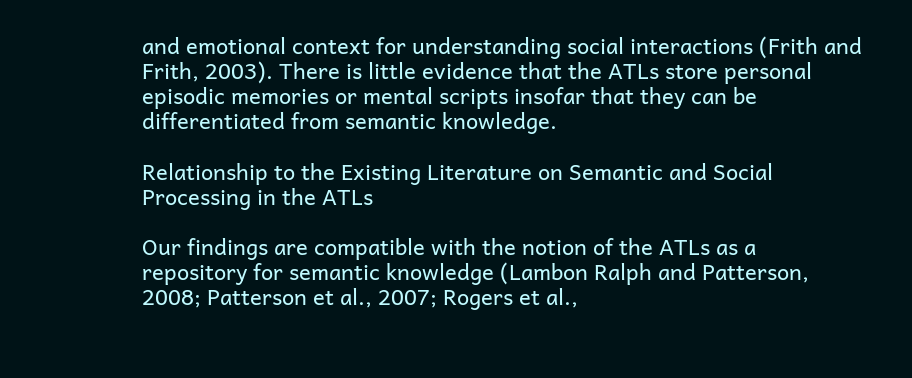and emotional context for understanding social interactions (Frith and Frith, 2003). There is little evidence that the ATLs store personal episodic memories or mental scripts insofar that they can be differentiated from semantic knowledge.

Relationship to the Existing Literature on Semantic and Social Processing in the ATLs

Our findings are compatible with the notion of the ATLs as a repository for semantic knowledge (Lambon Ralph and Patterson, 2008; Patterson et al., 2007; Rogers et al.,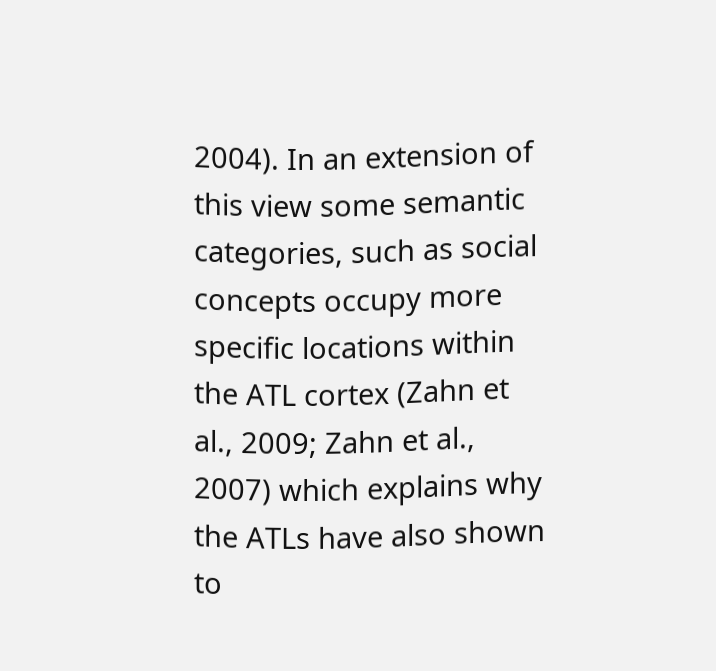2004). In an extension of this view some semantic categories, such as social concepts occupy more specific locations within the ATL cortex (Zahn et al., 2009; Zahn et al., 2007) which explains why the ATLs have also shown to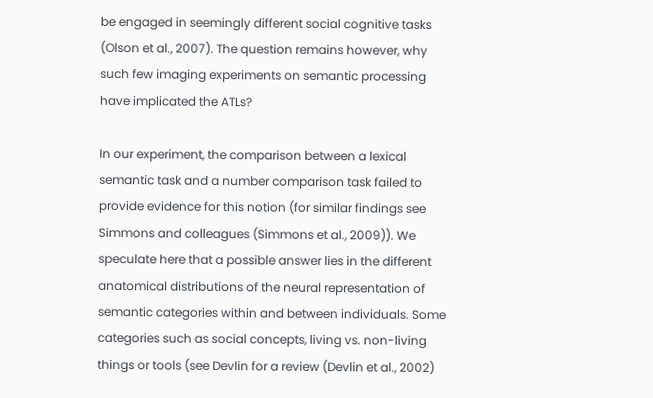be engaged in seemingly different social cognitive tasks (Olson et al., 2007). The question remains however, why such few imaging experiments on semantic processing have implicated the ATLs?

In our experiment, the comparison between a lexical semantic task and a number comparison task failed to provide evidence for this notion (for similar findings see Simmons and colleagues (Simmons et al., 2009)). We speculate here that a possible answer lies in the different anatomical distributions of the neural representation of semantic categories within and between individuals. Some categories such as social concepts, living vs. non-living things or tools (see Devlin for a review (Devlin et al., 2002)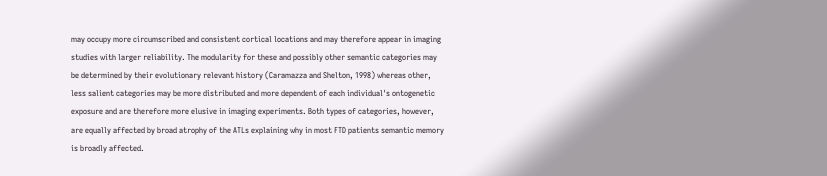may occupy more circumscribed and consistent cortical locations and may therefore appear in imaging studies with larger reliability. The modularity for these and possibly other semantic categories may be determined by their evolutionary relevant history (Caramazza and Shelton, 1998) whereas other, less salient categories may be more distributed and more dependent of each individual's ontogenetic exposure and are therefore more elusive in imaging experiments. Both types of categories, however, are equally affected by broad atrophy of the ATLs explaining why in most FTD patients semantic memory is broadly affected.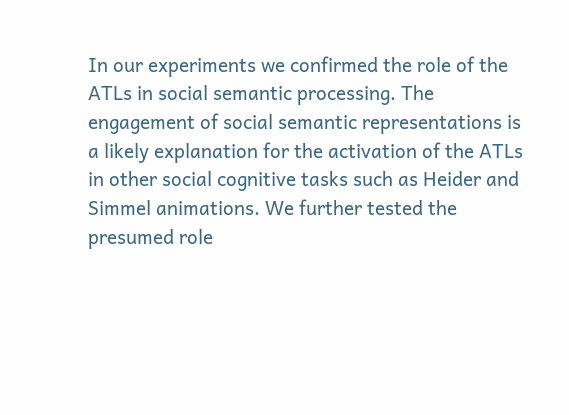In our experiments we confirmed the role of the ATLs in social semantic processing. The engagement of social semantic representations is a likely explanation for the activation of the ATLs in other social cognitive tasks such as Heider and Simmel animations. We further tested the presumed role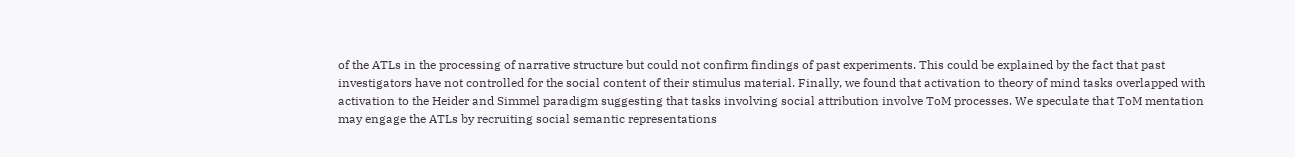of the ATLs in the processing of narrative structure but could not confirm findings of past experiments. This could be explained by the fact that past investigators have not controlled for the social content of their stimulus material. Finally, we found that activation to theory of mind tasks overlapped with activation to the Heider and Simmel paradigm suggesting that tasks involving social attribution involve ToM processes. We speculate that ToM mentation may engage the ATLs by recruiting social semantic representations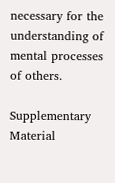necessary for the understanding of mental processes of others.

Supplementary Material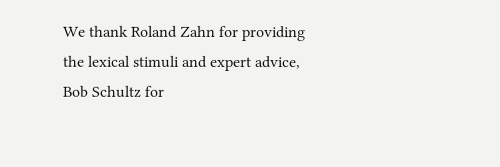We thank Roland Zahn for providing the lexical stimuli and expert advice, Bob Schultz for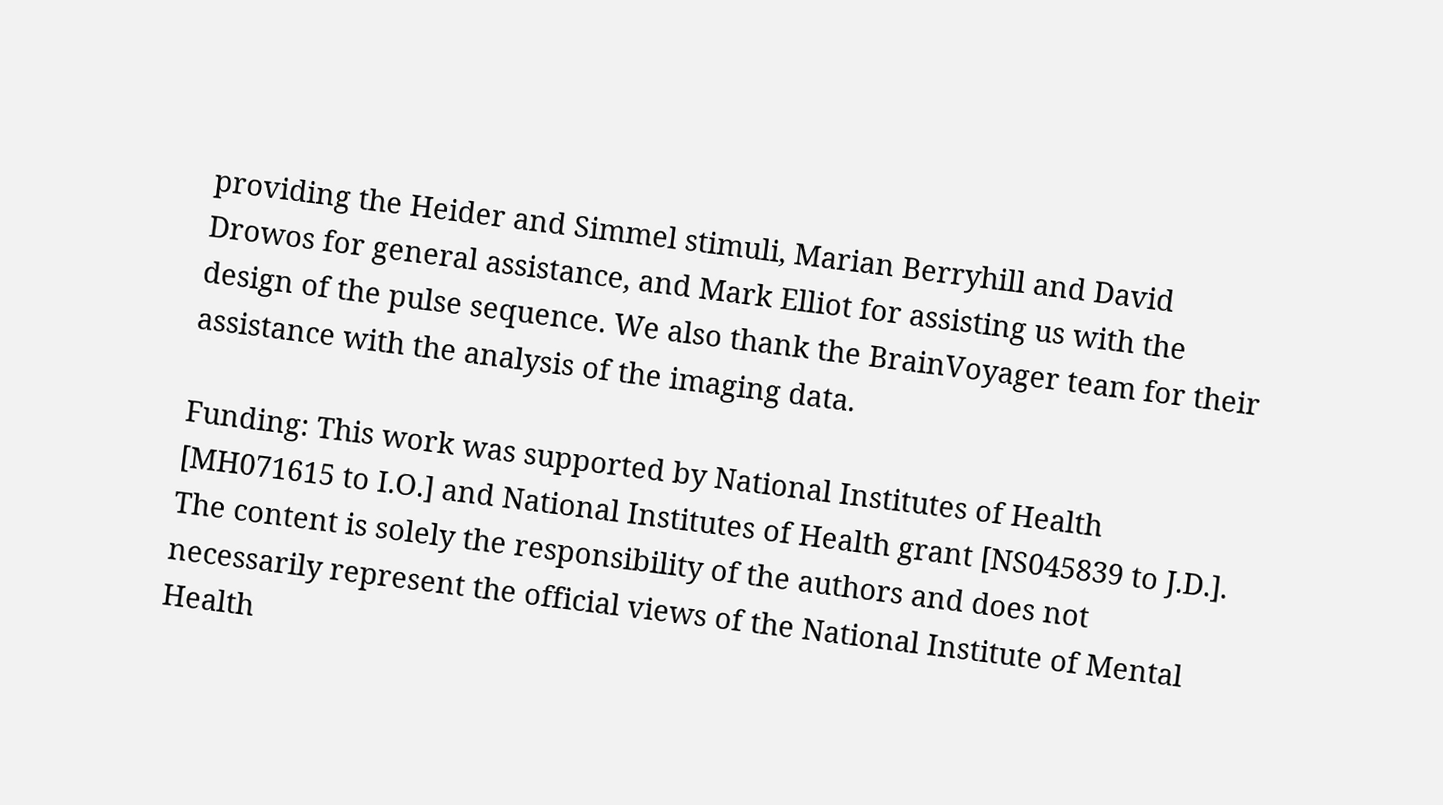providing the Heider and Simmel stimuli, Marian Berryhill and David Drowos for general assistance, and Mark Elliot for assisting us with the design of the pulse sequence. We also thank the BrainVoyager team for their assistance with the analysis of the imaging data.

Funding: This work was supported by National Institutes of Health [MH071615 to I.O.] and National Institutes of Health grant [NS045839 to J.D.]. The content is solely the responsibility of the authors and does not necessarily represent the official views of the National Institute of Mental Health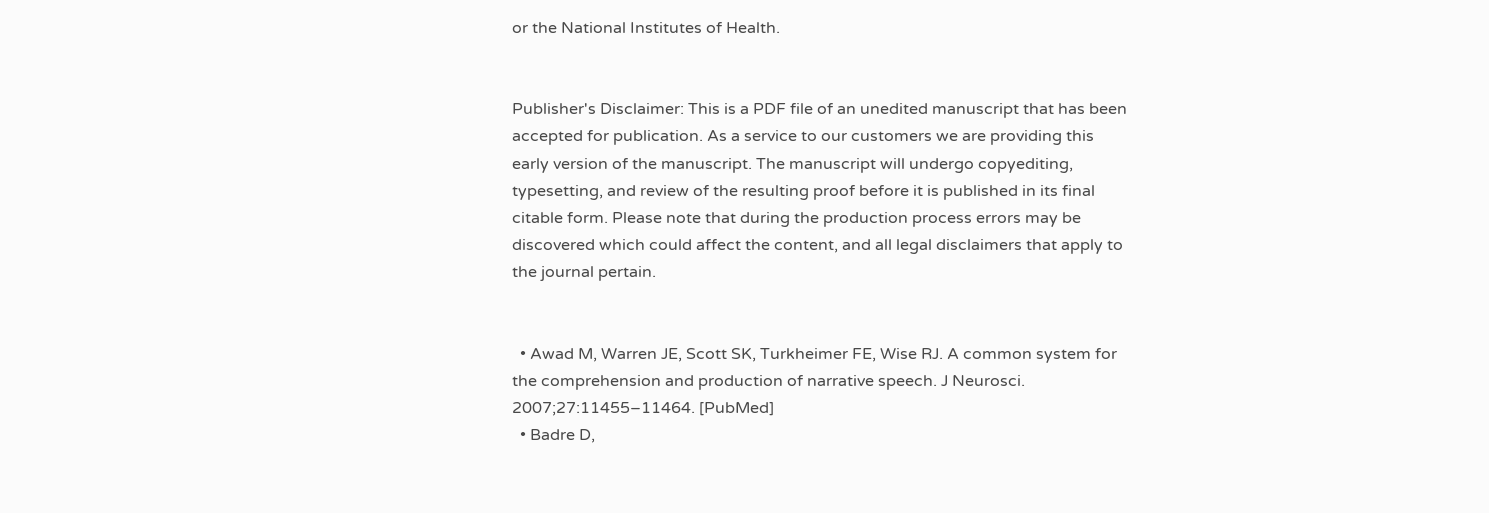or the National Institutes of Health.


Publisher's Disclaimer: This is a PDF file of an unedited manuscript that has been accepted for publication. As a service to our customers we are providing this early version of the manuscript. The manuscript will undergo copyediting, typesetting, and review of the resulting proof before it is published in its final citable form. Please note that during the production process errors may be discovered which could affect the content, and all legal disclaimers that apply to the journal pertain.


  • Awad M, Warren JE, Scott SK, Turkheimer FE, Wise RJ. A common system for the comprehension and production of narrative speech. J Neurosci. 2007;27:11455–11464. [PubMed]
  • Badre D,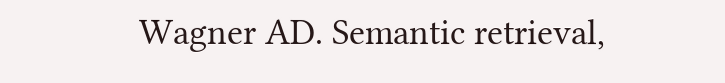Wagner AD. Semantic retrieval,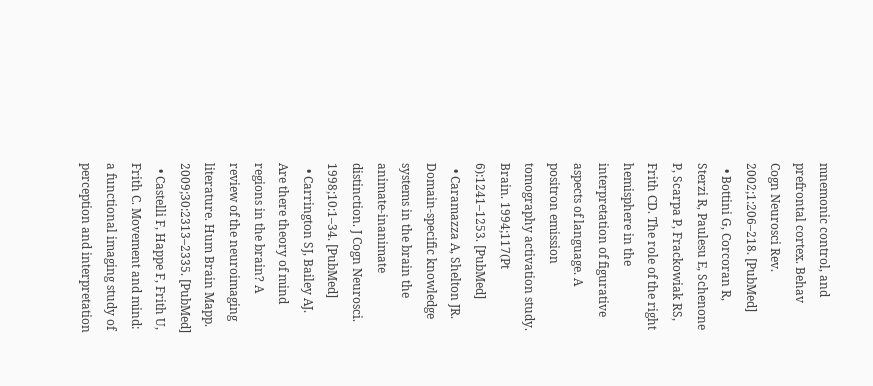mnemonic control, and prefrontal cortex. Behav Cogn Neurosci Rev. 2002;1:206–218. [PubMed]
  • Bottini G, Corcoran R, Sterzi R, Paulesu E, Schenone P, Scarpa P, Frackowiak RS, Frith CD. The role of the right hemisphere in the interpretation of figurative aspects of language. A positron emission tomography activation study. Brain. 1994;117(Pt 6):1241–1253. [PubMed]
  • Caramazza A, Shelton JR. Domain-specific knowledge systems in the brain the animate-inanimate distinction. J Cogn Neurosci. 1998;10:1–34. [PubMed]
  • Carrington SJ, Bailey AJ. Are there theory of mind regions in the brain? A review of the neuroimaging literature. Hum Brain Mapp. 2009;30:2313–2335. [PubMed]
  • Castelli F, Happe F, Frith U, Frith C. Movement and mind: a functional imaging study of perception and interpretation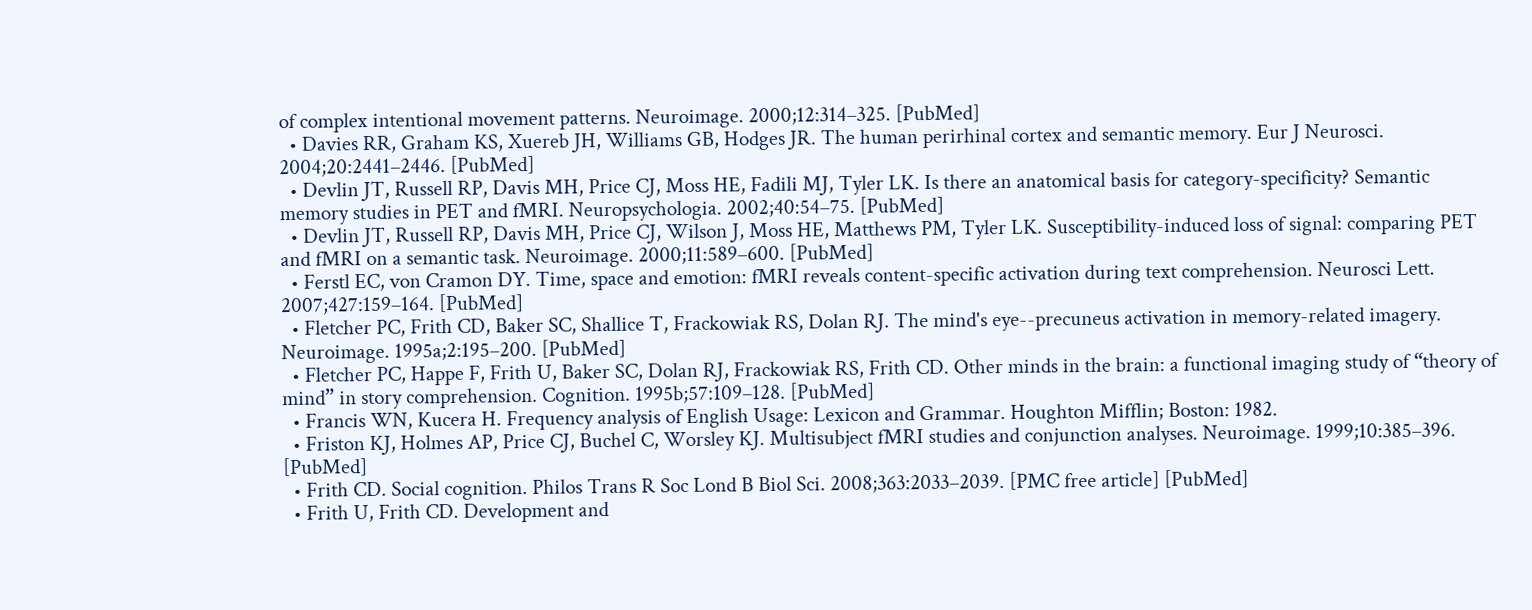of complex intentional movement patterns. Neuroimage. 2000;12:314–325. [PubMed]
  • Davies RR, Graham KS, Xuereb JH, Williams GB, Hodges JR. The human perirhinal cortex and semantic memory. Eur J Neurosci. 2004;20:2441–2446. [PubMed]
  • Devlin JT, Russell RP, Davis MH, Price CJ, Moss HE, Fadili MJ, Tyler LK. Is there an anatomical basis for category-specificity? Semantic memory studies in PET and fMRI. Neuropsychologia. 2002;40:54–75. [PubMed]
  • Devlin JT, Russell RP, Davis MH, Price CJ, Wilson J, Moss HE, Matthews PM, Tyler LK. Susceptibility-induced loss of signal: comparing PET and fMRI on a semantic task. Neuroimage. 2000;11:589–600. [PubMed]
  • Ferstl EC, von Cramon DY. Time, space and emotion: fMRI reveals content-specific activation during text comprehension. Neurosci Lett. 2007;427:159–164. [PubMed]
  • Fletcher PC, Frith CD, Baker SC, Shallice T, Frackowiak RS, Dolan RJ. The mind's eye--precuneus activation in memory-related imagery. Neuroimage. 1995a;2:195–200. [PubMed]
  • Fletcher PC, Happe F, Frith U, Baker SC, Dolan RJ, Frackowiak RS, Frith CD. Other minds in the brain: a functional imaging study of “theory of mind” in story comprehension. Cognition. 1995b;57:109–128. [PubMed]
  • Francis WN, Kucera H. Frequency analysis of English Usage: Lexicon and Grammar. Houghton Mifflin; Boston: 1982.
  • Friston KJ, Holmes AP, Price CJ, Buchel C, Worsley KJ. Multisubject fMRI studies and conjunction analyses. Neuroimage. 1999;10:385–396. [PubMed]
  • Frith CD. Social cognition. Philos Trans R Soc Lond B Biol Sci. 2008;363:2033–2039. [PMC free article] [PubMed]
  • Frith U, Frith CD. Development and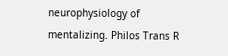neurophysiology of mentalizing. Philos Trans R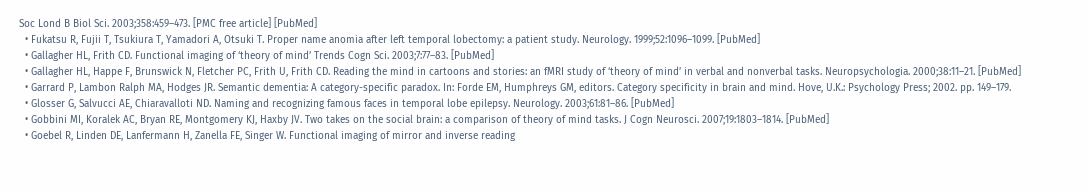Soc Lond B Biol Sci. 2003;358:459–473. [PMC free article] [PubMed]
  • Fukatsu R, Fujii T, Tsukiura T, Yamadori A, Otsuki T. Proper name anomia after left temporal lobectomy: a patient study. Neurology. 1999;52:1096–1099. [PubMed]
  • Gallagher HL, Frith CD. Functional imaging of ‘theory of mind’ Trends Cogn Sci. 2003;7:77–83. [PubMed]
  • Gallagher HL, Happe F, Brunswick N, Fletcher PC, Frith U, Frith CD. Reading the mind in cartoons and stories: an fMRI study of ‘theory of mind’ in verbal and nonverbal tasks. Neuropsychologia. 2000;38:11–21. [PubMed]
  • Garrard P, Lambon Ralph MA, Hodges JR. Semantic dementia: A category-specific paradox. In: Forde EM, Humphreys GM, editors. Category specificity in brain and mind. Hove, U.K.: Psychology Press; 2002. pp. 149–179.
  • Glosser G, Salvucci AE, Chiaravalloti ND. Naming and recognizing famous faces in temporal lobe epilepsy. Neurology. 2003;61:81–86. [PubMed]
  • Gobbini MI, Koralek AC, Bryan RE, Montgomery KJ, Haxby JV. Two takes on the social brain: a comparison of theory of mind tasks. J Cogn Neurosci. 2007;19:1803–1814. [PubMed]
  • Goebel R, Linden DE, Lanfermann H, Zanella FE, Singer W. Functional imaging of mirror and inverse reading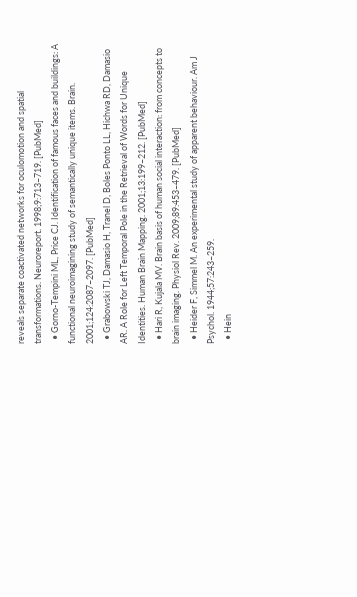reveals separate coactivated networks for oculomotion and spatial transformations. Neuroreport. 1998;9:713–719. [PubMed]
  • Gorno-Tempini ML, Price CJ. Identification of famous faces and buildings: A functional neuroimagining study of semantically unique items. Brain. 2001;124:2087–2097. [PubMed]
  • Grabowski TJ, Damasio H, Tranel D, Boles Ponto LL, Hichwa RD, Damasio AR. A Role for Left Temporal Pole in the Retrieval of Words for Unique Identities. Human Brain Mapping. 2001;13:199–212. [PubMed]
  • Hari R, Kujala MV. Brain basis of human social interaction: from concepts to brain imaging. Physiol Rev. 2009;89:453–479. [PubMed]
  • Heider F, Simmel M. An experimental study of apparent behaviour. Am J Psychol. 1944;57:243–259.
  • Hein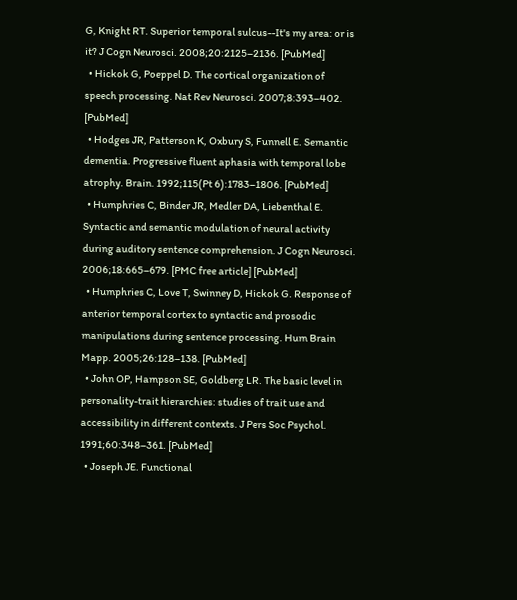G, Knight RT. Superior temporal sulcus--It's my area: or is it? J Cogn Neurosci. 2008;20:2125–2136. [PubMed]
  • Hickok G, Poeppel D. The cortical organization of speech processing. Nat Rev Neurosci. 2007;8:393–402. [PubMed]
  • Hodges JR, Patterson K, Oxbury S, Funnell E. Semantic dementia. Progressive fluent aphasia with temporal lobe atrophy. Brain. 1992;115(Pt 6):1783–1806. [PubMed]
  • Humphries C, Binder JR, Medler DA, Liebenthal E. Syntactic and semantic modulation of neural activity during auditory sentence comprehension. J Cogn Neurosci. 2006;18:665–679. [PMC free article] [PubMed]
  • Humphries C, Love T, Swinney D, Hickok G. Response of anterior temporal cortex to syntactic and prosodic manipulations during sentence processing. Hum Brain Mapp. 2005;26:128–138. [PubMed]
  • John OP, Hampson SE, Goldberg LR. The basic level in personality-trait hierarchies: studies of trait use and accessibility in different contexts. J Pers Soc Psychol. 1991;60:348–361. [PubMed]
  • Joseph JE. Functional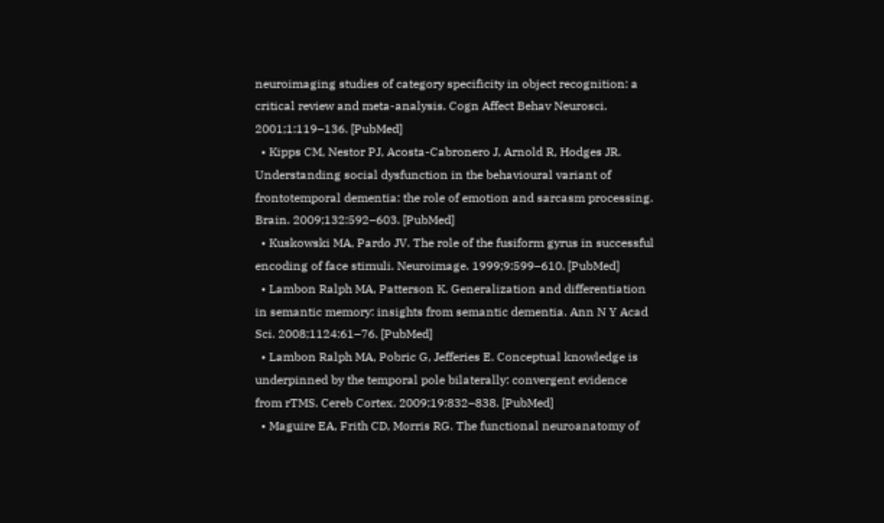neuroimaging studies of category specificity in object recognition: a critical review and meta-analysis. Cogn Affect Behav Neurosci. 2001;1:119–136. [PubMed]
  • Kipps CM, Nestor PJ, Acosta-Cabronero J, Arnold R, Hodges JR. Understanding social dysfunction in the behavioural variant of frontotemporal dementia: the role of emotion and sarcasm processing. Brain. 2009;132:592–603. [PubMed]
  • Kuskowski MA, Pardo JV. The role of the fusiform gyrus in successful encoding of face stimuli. Neuroimage. 1999;9:599–610. [PubMed]
  • Lambon Ralph MA, Patterson K. Generalization and differentiation in semantic memory: insights from semantic dementia. Ann N Y Acad Sci. 2008;1124:61–76. [PubMed]
  • Lambon Ralph MA, Pobric G, Jefferies E. Conceptual knowledge is underpinned by the temporal pole bilaterally: convergent evidence from rTMS. Cereb Cortex. 2009;19:832–838. [PubMed]
  • Maguire EA, Frith CD, Morris RG. The functional neuroanatomy of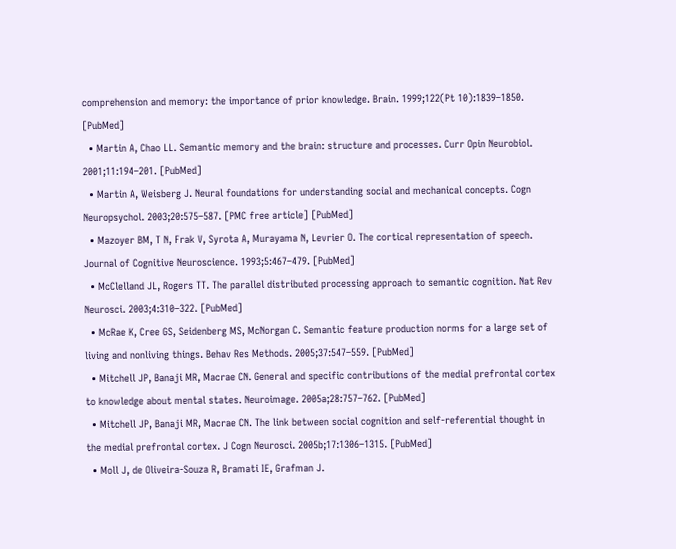comprehension and memory: the importance of prior knowledge. Brain. 1999;122(Pt 10):1839–1850. [PubMed]
  • Martin A, Chao LL. Semantic memory and the brain: structure and processes. Curr Opin Neurobiol. 2001;11:194–201. [PubMed]
  • Martin A, Weisberg J. Neural foundations for understanding social and mechanical concepts. Cogn Neuropsychol. 2003;20:575–587. [PMC free article] [PubMed]
  • Mazoyer BM, T N, Frak V, Syrota A, Murayama N, Levrier O. The cortical representation of speech. Journal of Cognitive Neuroscience. 1993;5:467–479. [PubMed]
  • McClelland JL, Rogers TT. The parallel distributed processing approach to semantic cognition. Nat Rev Neurosci. 2003;4:310–322. [PubMed]
  • McRae K, Cree GS, Seidenberg MS, McNorgan C. Semantic feature production norms for a large set of living and nonliving things. Behav Res Methods. 2005;37:547–559. [PubMed]
  • Mitchell JP, Banaji MR, Macrae CN. General and specific contributions of the medial prefrontal cortex to knowledge about mental states. Neuroimage. 2005a;28:757–762. [PubMed]
  • Mitchell JP, Banaji MR, Macrae CN. The link between social cognition and self-referential thought in the medial prefrontal cortex. J Cogn Neurosci. 2005b;17:1306–1315. [PubMed]
  • Moll J, de Oliveira-Souza R, Bramati IE, Grafman J.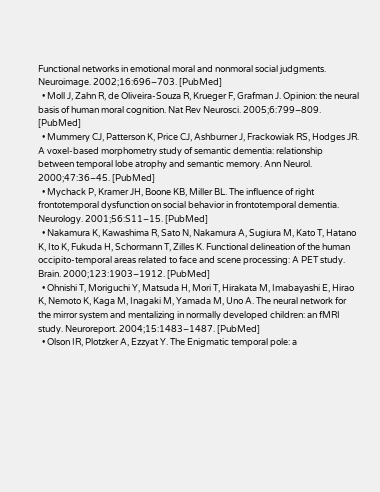Functional networks in emotional moral and nonmoral social judgments. Neuroimage. 2002;16:696–703. [PubMed]
  • Moll J, Zahn R, de Oliveira-Souza R, Krueger F, Grafman J. Opinion: the neural basis of human moral cognition. Nat Rev Neurosci. 2005;6:799–809. [PubMed]
  • Mummery CJ, Patterson K, Price CJ, Ashburner J, Frackowiak RS, Hodges JR. A voxel-based morphometry study of semantic dementia: relationship between temporal lobe atrophy and semantic memory. Ann Neurol. 2000;47:36–45. [PubMed]
  • Mychack P, Kramer JH, Boone KB, Miller BL. The influence of right frontotemporal dysfunction on social behavior in frontotemporal dementia. Neurology. 2001;56:S11–15. [PubMed]
  • Nakamura K, Kawashima R, Sato N, Nakamura A, Sugiura M, Kato T, Hatano K, Ito K, Fukuda H, Schormann T, Zilles K. Functional delineation of the human occipito-temporal areas related to face and scene processing: A PET study. Brain. 2000;123:1903–1912. [PubMed]
  • Ohnishi T, Moriguchi Y, Matsuda H, Mori T, Hirakata M, Imabayashi E, Hirao K, Nemoto K, Kaga M, Inagaki M, Yamada M, Uno A. The neural network for the mirror system and mentalizing in normally developed children: an fMRI study. Neuroreport. 2004;15:1483–1487. [PubMed]
  • Olson IR, Plotzker A, Ezzyat Y. The Enigmatic temporal pole: a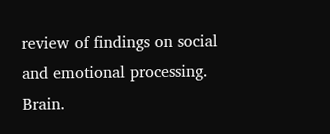review of findings on social and emotional processing. Brain.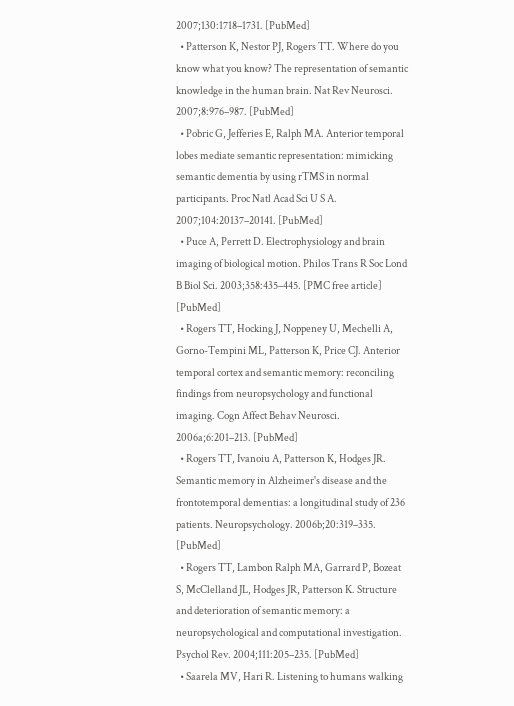2007;130:1718–1731. [PubMed]
  • Patterson K, Nestor PJ, Rogers TT. Where do you know what you know? The representation of semantic knowledge in the human brain. Nat Rev Neurosci. 2007;8:976–987. [PubMed]
  • Pobric G, Jefferies E, Ralph MA. Anterior temporal lobes mediate semantic representation: mimicking semantic dementia by using rTMS in normal participants. Proc Natl Acad Sci U S A. 2007;104:20137–20141. [PubMed]
  • Puce A, Perrett D. Electrophysiology and brain imaging of biological motion. Philos Trans R Soc Lond B Biol Sci. 2003;358:435–445. [PMC free article] [PubMed]
  • Rogers TT, Hocking J, Noppeney U, Mechelli A, Gorno-Tempini ML, Patterson K, Price CJ. Anterior temporal cortex and semantic memory: reconciling findings from neuropsychology and functional imaging. Cogn Affect Behav Neurosci. 2006a;6:201–213. [PubMed]
  • Rogers TT, Ivanoiu A, Patterson K, Hodges JR. Semantic memory in Alzheimer's disease and the frontotemporal dementias: a longitudinal study of 236 patients. Neuropsychology. 2006b;20:319–335. [PubMed]
  • Rogers TT, Lambon Ralph MA, Garrard P, Bozeat S, McClelland JL, Hodges JR, Patterson K. Structure and deterioration of semantic memory: a neuropsychological and computational investigation. Psychol Rev. 2004;111:205–235. [PubMed]
  • Saarela MV, Hari R. Listening to humans walking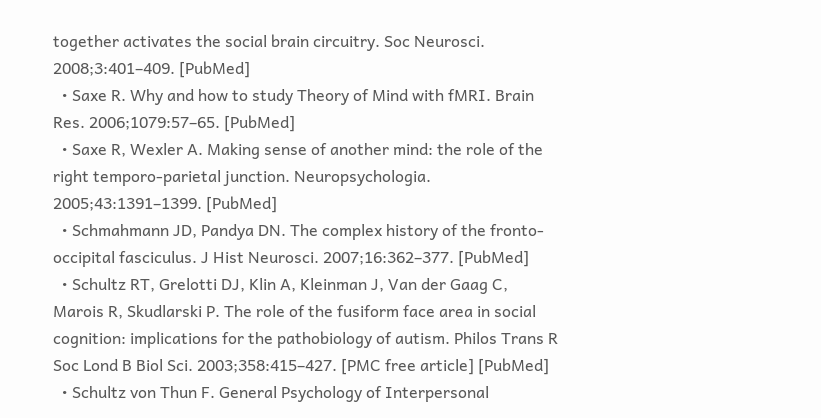together activates the social brain circuitry. Soc Neurosci. 2008;3:401–409. [PubMed]
  • Saxe R. Why and how to study Theory of Mind with fMRI. Brain Res. 2006;1079:57–65. [PubMed]
  • Saxe R, Wexler A. Making sense of another mind: the role of the right temporo-parietal junction. Neuropsychologia. 2005;43:1391–1399. [PubMed]
  • Schmahmann JD, Pandya DN. The complex history of the fronto-occipital fasciculus. J Hist Neurosci. 2007;16:362–377. [PubMed]
  • Schultz RT, Grelotti DJ, Klin A, Kleinman J, Van der Gaag C, Marois R, Skudlarski P. The role of the fusiform face area in social cognition: implications for the pathobiology of autism. Philos Trans R Soc Lond B Biol Sci. 2003;358:415–427. [PMC free article] [PubMed]
  • Schultz von Thun F. General Psychology of Interpersonal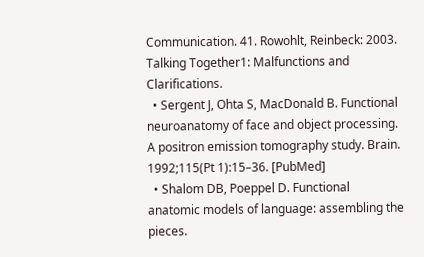Communication. 41. Rowohlt, Reinbeck: 2003. Talking Together1: Malfunctions and Clarifications.
  • Sergent J, Ohta S, MacDonald B. Functional neuroanatomy of face and object processing. A positron emission tomography study. Brain. 1992;115(Pt 1):15–36. [PubMed]
  • Shalom DB, Poeppel D. Functional anatomic models of language: assembling the pieces.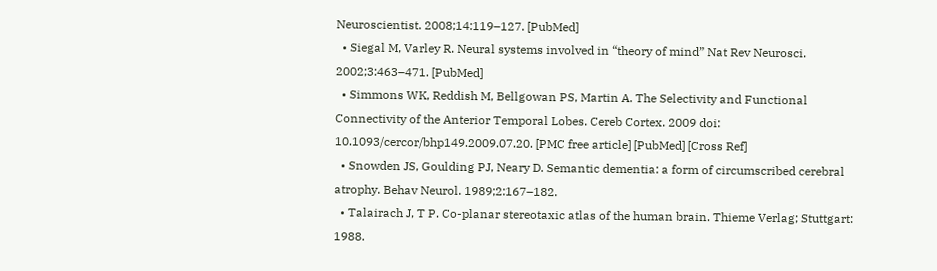Neuroscientist. 2008;14:119–127. [PubMed]
  • Siegal M, Varley R. Neural systems involved in “theory of mind” Nat Rev Neurosci. 2002;3:463–471. [PubMed]
  • Simmons WK, Reddish M, Bellgowan PS, Martin A. The Selectivity and Functional Connectivity of the Anterior Temporal Lobes. Cereb Cortex. 2009 doi: 10.1093/cercor/bhp149.2009.07.20. [PMC free article] [PubMed] [Cross Ref]
  • Snowden JS, Goulding PJ, Neary D. Semantic dementia: a form of circumscribed cerebral atrophy. Behav Neurol. 1989;2:167–182.
  • Talairach J, T P. Co-planar stereotaxic atlas of the human brain. Thieme Verlag; Stuttgart: 1988.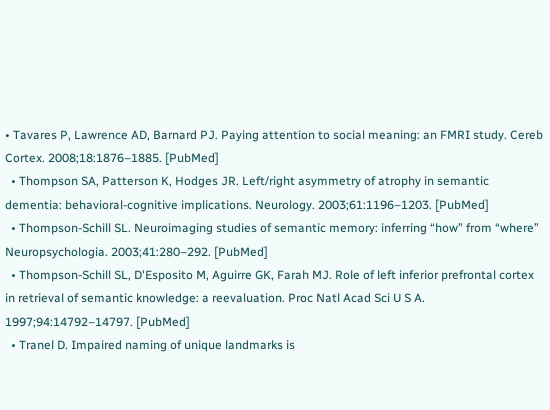• Tavares P, Lawrence AD, Barnard PJ. Paying attention to social meaning: an FMRI study. Cereb Cortex. 2008;18:1876–1885. [PubMed]
  • Thompson SA, Patterson K, Hodges JR. Left/right asymmetry of atrophy in semantic dementia: behavioral-cognitive implications. Neurology. 2003;61:1196–1203. [PubMed]
  • Thompson-Schill SL. Neuroimaging studies of semantic memory: inferring “how” from “where” Neuropsychologia. 2003;41:280–292. [PubMed]
  • Thompson-Schill SL, D'Esposito M, Aguirre GK, Farah MJ. Role of left inferior prefrontal cortex in retrieval of semantic knowledge: a reevaluation. Proc Natl Acad Sci U S A. 1997;94:14792–14797. [PubMed]
  • Tranel D. Impaired naming of unique landmarks is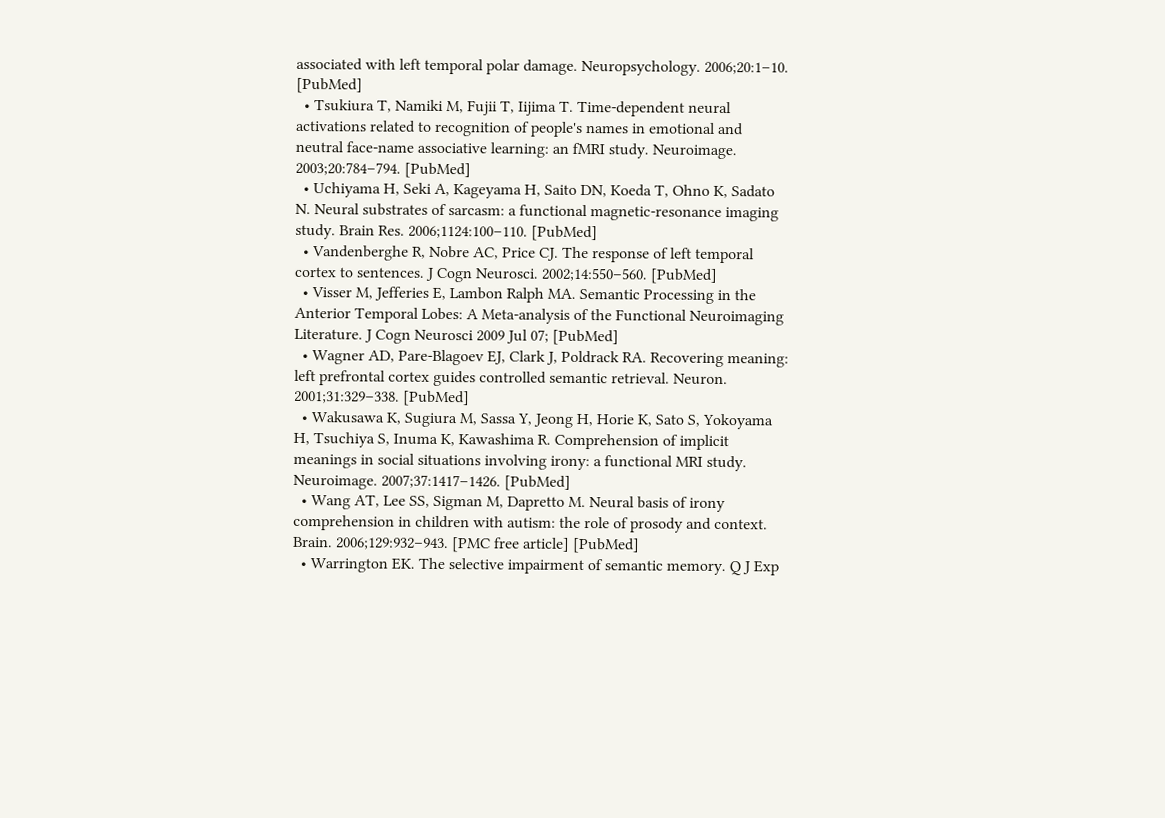associated with left temporal polar damage. Neuropsychology. 2006;20:1–10. [PubMed]
  • Tsukiura T, Namiki M, Fujii T, Iijima T. Time-dependent neural activations related to recognition of people's names in emotional and neutral face-name associative learning: an fMRI study. Neuroimage. 2003;20:784–794. [PubMed]
  • Uchiyama H, Seki A, Kageyama H, Saito DN, Koeda T, Ohno K, Sadato N. Neural substrates of sarcasm: a functional magnetic-resonance imaging study. Brain Res. 2006;1124:100–110. [PubMed]
  • Vandenberghe R, Nobre AC, Price CJ. The response of left temporal cortex to sentences. J Cogn Neurosci. 2002;14:550–560. [PubMed]
  • Visser M, Jefferies E, Lambon Ralph MA. Semantic Processing in the Anterior Temporal Lobes: A Meta-analysis of the Functional Neuroimaging Literature. J Cogn Neurosci 2009 Jul 07; [PubMed]
  • Wagner AD, Pare-Blagoev EJ, Clark J, Poldrack RA. Recovering meaning: left prefrontal cortex guides controlled semantic retrieval. Neuron. 2001;31:329–338. [PubMed]
  • Wakusawa K, Sugiura M, Sassa Y, Jeong H, Horie K, Sato S, Yokoyama H, Tsuchiya S, Inuma K, Kawashima R. Comprehension of implicit meanings in social situations involving irony: a functional MRI study. Neuroimage. 2007;37:1417–1426. [PubMed]
  • Wang AT, Lee SS, Sigman M, Dapretto M. Neural basis of irony comprehension in children with autism: the role of prosody and context. Brain. 2006;129:932–943. [PMC free article] [PubMed]
  • Warrington EK. The selective impairment of semantic memory. Q J Exp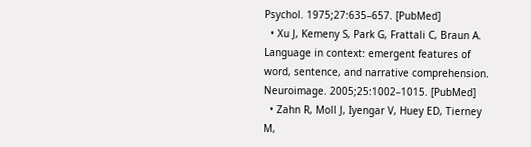Psychol. 1975;27:635–657. [PubMed]
  • Xu J, Kemeny S, Park G, Frattali C, Braun A. Language in context: emergent features of word, sentence, and narrative comprehension. Neuroimage. 2005;25:1002–1015. [PubMed]
  • Zahn R, Moll J, Iyengar V, Huey ED, Tierney M,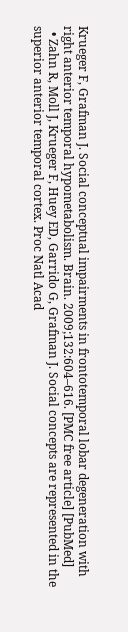Krueger F, Grafman J. Social conceptual impairments in frontotemporal lobar degeneration with right anterior temporal hypometabolism. Brain. 2009;132:604–616. [PMC free article] [PubMed]
  • Zahn R, Moll J, Krueger F, Huey ED, Garrido G, Grafman J. Social concepts are represented in the superior anterior temporal cortex. Proc Natl Acad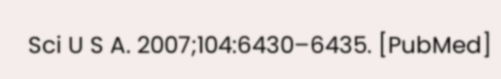Sci U S A. 2007;104:6430–6435. [PubMed]